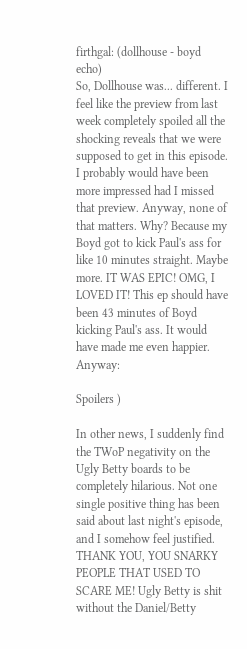firthgal: (dollhouse - boyd echo)
So, Dollhouse was... different. I feel like the preview from last week completely spoiled all the shocking reveals that we were supposed to get in this episode. I probably would have been more impressed had I missed that preview. Anyway, none of that matters. Why? Because my Boyd got to kick Paul's ass for like 10 minutes straight. Maybe more. IT WAS EPIC! OMG, I LOVED IT! This ep should have been 43 minutes of Boyd kicking Paul's ass. It would have made me even happier. Anyway:

Spoilers )

In other news, I suddenly find the TWoP negativity on the Ugly Betty boards to be completely hilarious. Not one single positive thing has been said about last night's episode, and I somehow feel justified. THANK YOU, YOU SNARKY PEOPLE THAT USED TO SCARE ME! Ugly Betty is shit without the Daniel/Betty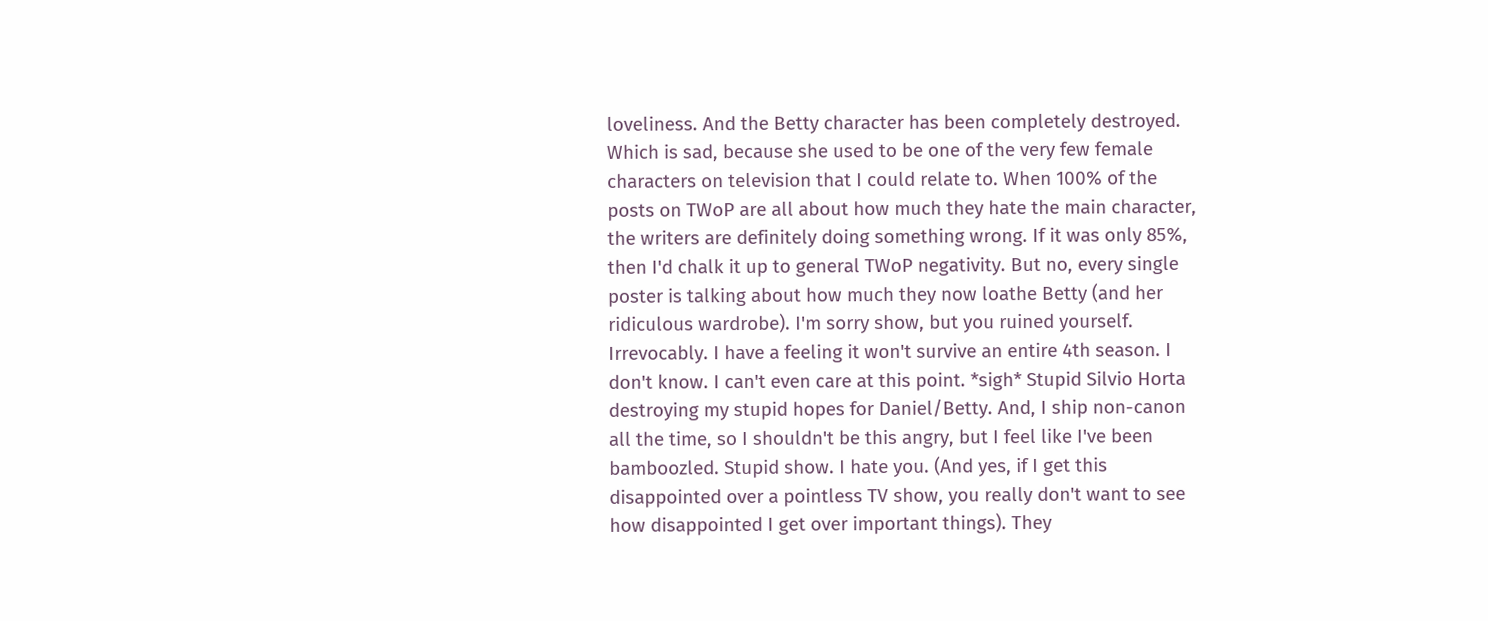loveliness. And the Betty character has been completely destroyed. Which is sad, because she used to be one of the very few female characters on television that I could relate to. When 100% of the posts on TWoP are all about how much they hate the main character, the writers are definitely doing something wrong. If it was only 85%, then I'd chalk it up to general TWoP negativity. But no, every single poster is talking about how much they now loathe Betty (and her ridiculous wardrobe). I'm sorry show, but you ruined yourself. Irrevocably. I have a feeling it won't survive an entire 4th season. I don't know. I can't even care at this point. *sigh* Stupid Silvio Horta destroying my stupid hopes for Daniel/Betty. And, I ship non-canon all the time, so I shouldn't be this angry, but I feel like I've been bamboozled. Stupid show. I hate you. (And yes, if I get this disappointed over a pointless TV show, you really don't want to see how disappointed I get over important things). They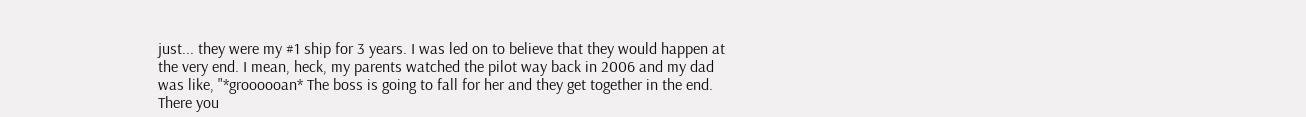just... they were my #1 ship for 3 years. I was led on to believe that they would happen at the very end. I mean, heck, my parents watched the pilot way back in 2006 and my dad was like, "*groooooan* The boss is going to fall for her and they get together in the end. There you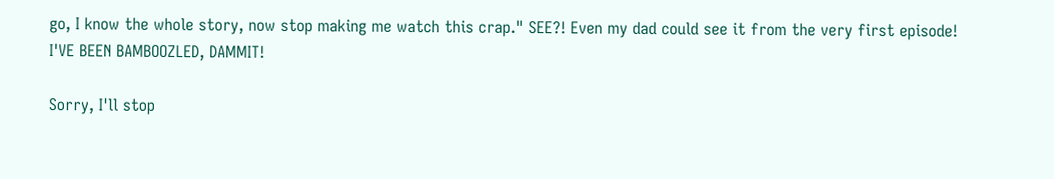go, I know the whole story, now stop making me watch this crap." SEE?! Even my dad could see it from the very first episode! I'VE BEEN BAMBOOZLED, DAMMIT!

Sorry, I'll stop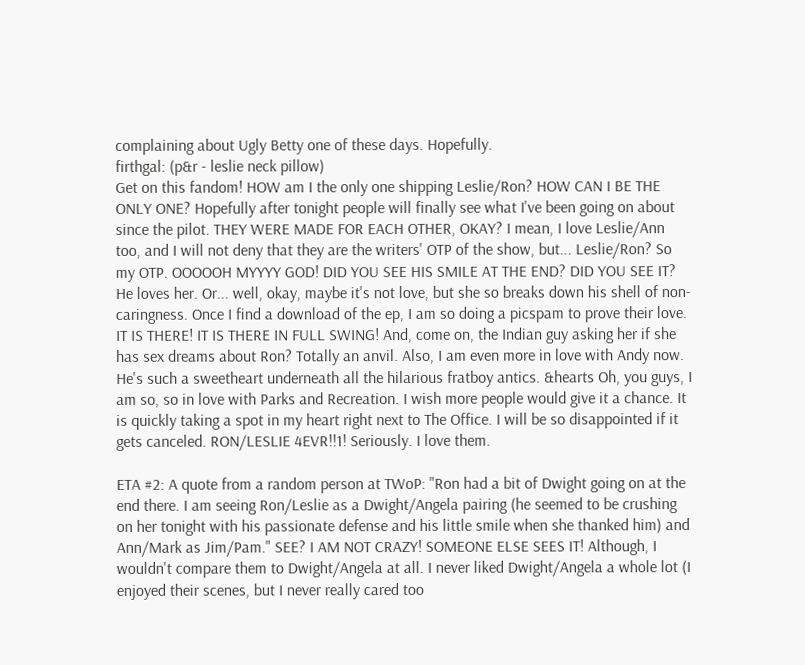complaining about Ugly Betty one of these days. Hopefully.
firthgal: (p&r - leslie neck pillow)
Get on this fandom! HOW am I the only one shipping Leslie/Ron? HOW CAN I BE THE ONLY ONE? Hopefully after tonight people will finally see what I've been going on about since the pilot. THEY WERE MADE FOR EACH OTHER, OKAY? I mean, I love Leslie/Ann too, and I will not deny that they are the writers' OTP of the show, but... Leslie/Ron? So my OTP. OOOOOH MYYYY GOD! DID YOU SEE HIS SMILE AT THE END? DID YOU SEE IT? He loves her. Or... well, okay, maybe it's not love, but she so breaks down his shell of non-caringness. Once I find a download of the ep, I am so doing a picspam to prove their love. IT IS THERE! IT IS THERE IN FULL SWING! And, come on, the Indian guy asking her if she has sex dreams about Ron? Totally an anvil. Also, I am even more in love with Andy now. He's such a sweetheart underneath all the hilarious fratboy antics. &hearts Oh, you guys, I am so, so in love with Parks and Recreation. I wish more people would give it a chance. It is quickly taking a spot in my heart right next to The Office. I will be so disappointed if it gets canceled. RON/LESLIE 4EVR!!1! Seriously. I love them.

ETA #2: A quote from a random person at TWoP: "Ron had a bit of Dwight going on at the end there. I am seeing Ron/Leslie as a Dwight/Angela pairing (he seemed to be crushing on her tonight with his passionate defense and his little smile when she thanked him) and Ann/Mark as Jim/Pam." SEE? I AM NOT CRAZY! SOMEONE ELSE SEES IT! Although, I wouldn't compare them to Dwight/Angela at all. I never liked Dwight/Angela a whole lot (I enjoyed their scenes, but I never really cared too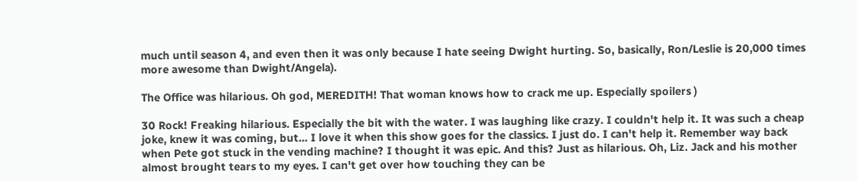much until season 4, and even then it was only because I hate seeing Dwight hurting. So, basically, Ron/Leslie is 20,000 times more awesome than Dwight/Angela).

The Office was hilarious. Oh god, MEREDITH! That woman knows how to crack me up. Especially spoilers )

30 Rock! Freaking hilarious. Especially the bit with the water. I was laughing like crazy. I couldn't help it. It was such a cheap joke, knew it was coming, but... I love it when this show goes for the classics. I just do. I can't help it. Remember way back when Pete got stuck in the vending machine? I thought it was epic. And this? Just as hilarious. Oh, Liz. Jack and his mother almost brought tears to my eyes. I can't get over how touching they can be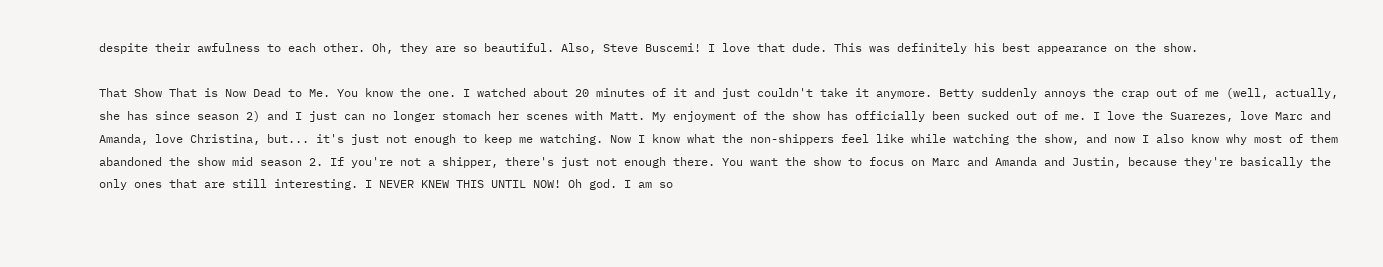despite their awfulness to each other. Oh, they are so beautiful. Also, Steve Buscemi! I love that dude. This was definitely his best appearance on the show.

That Show That is Now Dead to Me. You know the one. I watched about 20 minutes of it and just couldn't take it anymore. Betty suddenly annoys the crap out of me (well, actually, she has since season 2) and I just can no longer stomach her scenes with Matt. My enjoyment of the show has officially been sucked out of me. I love the Suarezes, love Marc and Amanda, love Christina, but... it's just not enough to keep me watching. Now I know what the non-shippers feel like while watching the show, and now I also know why most of them abandoned the show mid season 2. If you're not a shipper, there's just not enough there. You want the show to focus on Marc and Amanda and Justin, because they're basically the only ones that are still interesting. I NEVER KNEW THIS UNTIL NOW! Oh god. I am so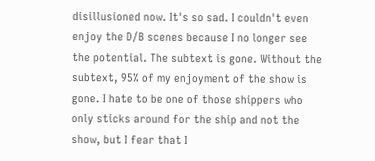disillusioned now. It's so sad. I couldn't even enjoy the D/B scenes because I no longer see the potential. The subtext is gone. Without the subtext, 95% of my enjoyment of the show is gone. I hate to be one of those shippers who only sticks around for the ship and not the show, but I fear that I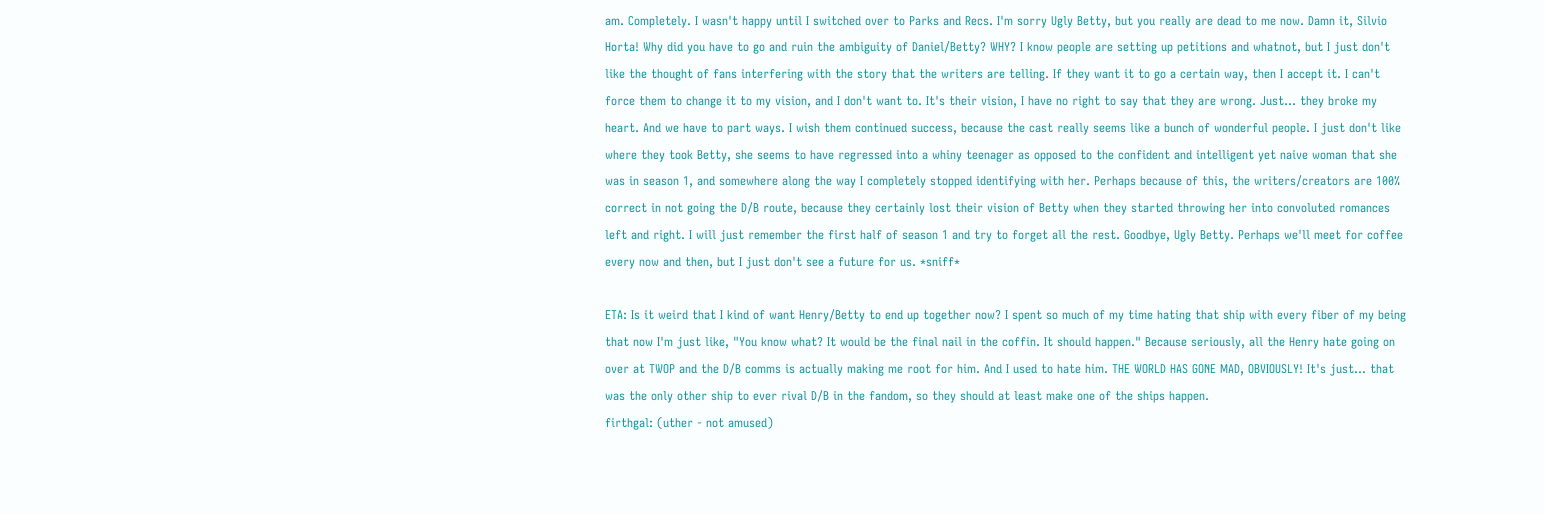am. Completely. I wasn't happy until I switched over to Parks and Recs. I'm sorry Ugly Betty, but you really are dead to me now. Damn it, Silvio Horta! Why did you have to go and ruin the ambiguity of Daniel/Betty? WHY? I know people are setting up petitions and whatnot, but I just don't like the thought of fans interfering with the story that the writers are telling. If they want it to go a certain way, then I accept it. I can't force them to change it to my vision, and I don't want to. It's their vision, I have no right to say that they are wrong. Just... they broke my heart. And we have to part ways. I wish them continued success, because the cast really seems like a bunch of wonderful people. I just don't like where they took Betty, she seems to have regressed into a whiny teenager as opposed to the confident and intelligent yet naive woman that she was in season 1, and somewhere along the way I completely stopped identifying with her. Perhaps because of this, the writers/creators are 100% correct in not going the D/B route, because they certainly lost their vision of Betty when they started throwing her into convoluted romances left and right. I will just remember the first half of season 1 and try to forget all the rest. Goodbye, Ugly Betty. Perhaps we'll meet for coffee every now and then, but I just don't see a future for us. *sniff*

ETA: Is it weird that I kind of want Henry/Betty to end up together now? I spent so much of my time hating that ship with every fiber of my being that now I'm just like, "You know what? It would be the final nail in the coffin. It should happen." Because seriously, all the Henry hate going on over at TWOP and the D/B comms is actually making me root for him. And I used to hate him. THE WORLD HAS GONE MAD, OBVIOUSLY! It's just... that was the only other ship to ever rival D/B in the fandom, so they should at least make one of the ships happen.
firthgal: (uther - not amused)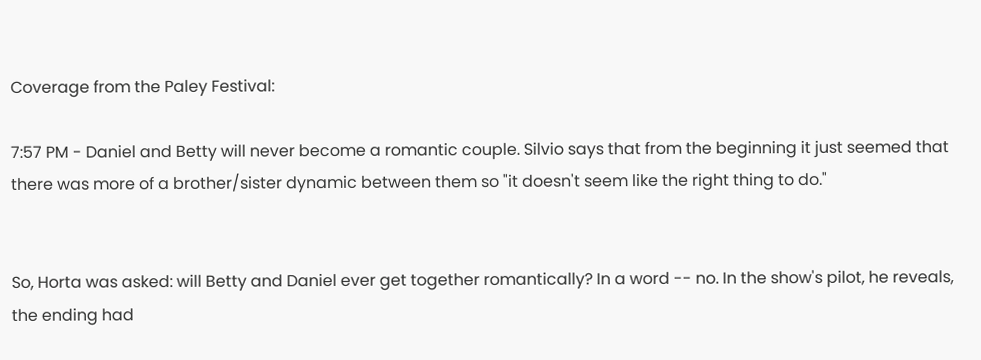Coverage from the Paley Festival:

7:57 PM - Daniel and Betty will never become a romantic couple. Silvio says that from the beginning it just seemed that there was more of a brother/sister dynamic between them so "it doesn't seem like the right thing to do."


So, Horta was asked: will Betty and Daniel ever get together romantically? In a word -- no. In the show's pilot, he reveals, the ending had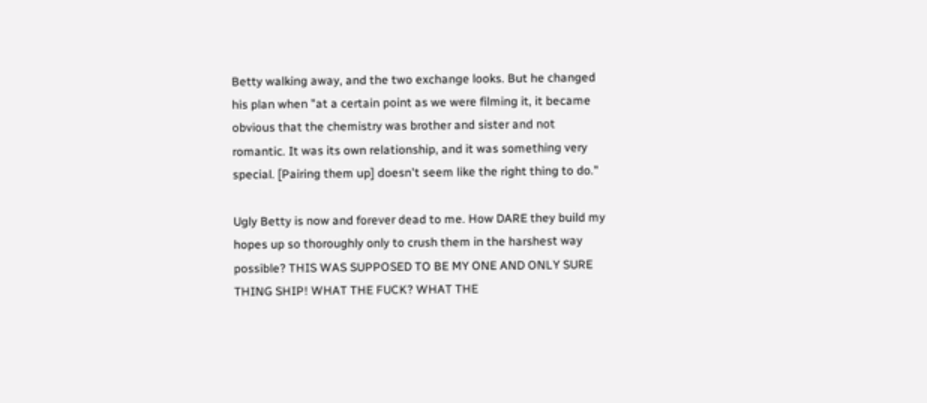Betty walking away, and the two exchange looks. But he changed his plan when "at a certain point as we were filming it, it became obvious that the chemistry was brother and sister and not romantic. It was its own relationship, and it was something very special. [Pairing them up] doesn't seem like the right thing to do."

Ugly Betty is now and forever dead to me. How DARE they build my hopes up so thoroughly only to crush them in the harshest way possible? THIS WAS SUPPOSED TO BE MY ONE AND ONLY SURE THING SHIP! WHAT THE FUCK? WHAT THE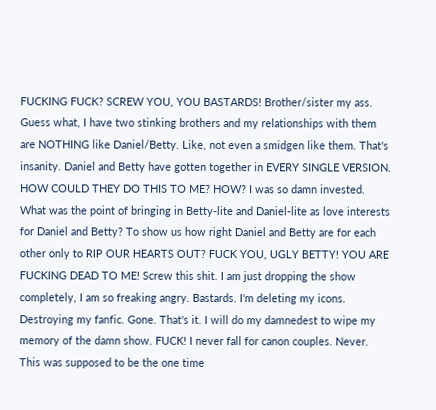FUCKING FUCK? SCREW YOU, YOU BASTARDS! Brother/sister my ass. Guess what, I have two stinking brothers and my relationships with them are NOTHING like Daniel/Betty. Like, not even a smidgen like them. That's insanity. Daniel and Betty have gotten together in EVERY SINGLE VERSION. HOW COULD THEY DO THIS TO ME? HOW? I was so damn invested. What was the point of bringing in Betty-lite and Daniel-lite as love interests for Daniel and Betty? To show us how right Daniel and Betty are for each other only to RIP OUR HEARTS OUT? FUCK YOU, UGLY BETTY! YOU ARE FUCKING DEAD TO ME! Screw this shit. I am just dropping the show completely, I am so freaking angry. Bastards. I'm deleting my icons. Destroying my fanfic. Gone. That's it. I will do my damnedest to wipe my memory of the damn show. FUCK! I never fall for canon couples. Never. This was supposed to be the one time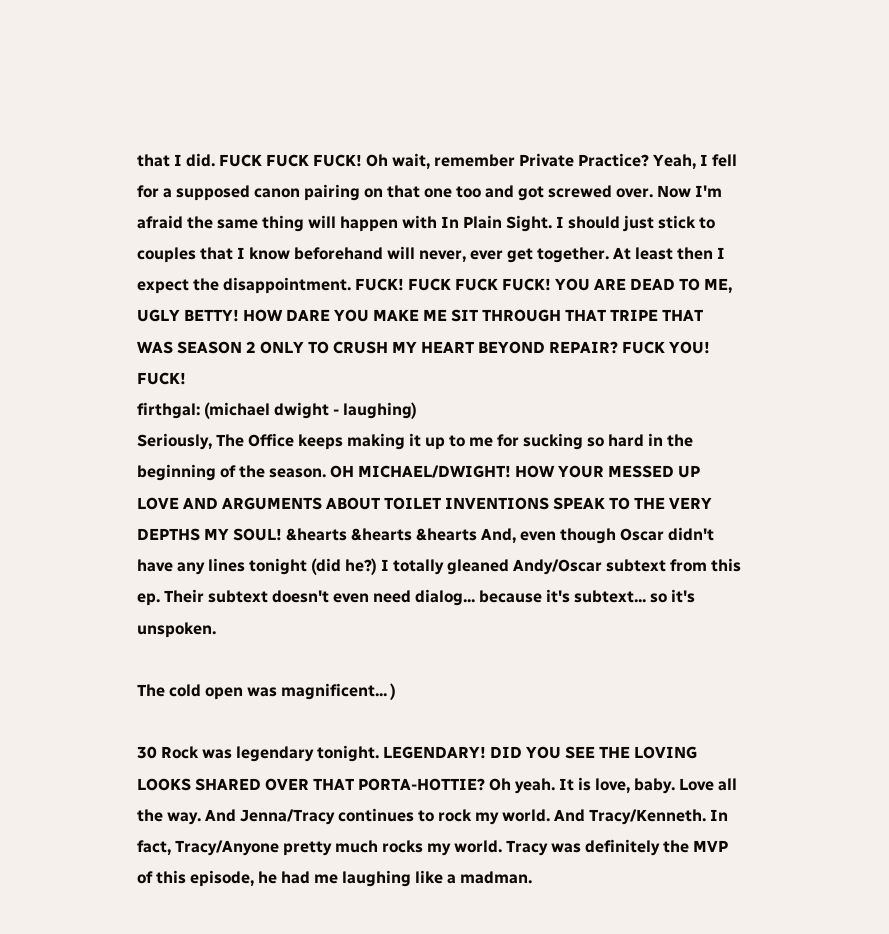that I did. FUCK FUCK FUCK! Oh wait, remember Private Practice? Yeah, I fell for a supposed canon pairing on that one too and got screwed over. Now I'm afraid the same thing will happen with In Plain Sight. I should just stick to couples that I know beforehand will never, ever get together. At least then I expect the disappointment. FUCK! FUCK FUCK FUCK! YOU ARE DEAD TO ME, UGLY BETTY! HOW DARE YOU MAKE ME SIT THROUGH THAT TRIPE THAT WAS SEASON 2 ONLY TO CRUSH MY HEART BEYOND REPAIR? FUCK YOU! FUCK!
firthgal: (michael dwight - laughing)
Seriously, The Office keeps making it up to me for sucking so hard in the beginning of the season. OH MICHAEL/DWIGHT! HOW YOUR MESSED UP LOVE AND ARGUMENTS ABOUT TOILET INVENTIONS SPEAK TO THE VERY DEPTHS MY SOUL! &hearts &hearts &hearts And, even though Oscar didn't have any lines tonight (did he?) I totally gleaned Andy/Oscar subtext from this ep. Their subtext doesn't even need dialog... because it's subtext... so it's unspoken.

The cold open was magnificent... )

30 Rock was legendary tonight. LEGENDARY! DID YOU SEE THE LOVING LOOKS SHARED OVER THAT PORTA-HOTTIE? Oh yeah. It is love, baby. Love all the way. And Jenna/Tracy continues to rock my world. And Tracy/Kenneth. In fact, Tracy/Anyone pretty much rocks my world. Tracy was definitely the MVP of this episode, he had me laughing like a madman.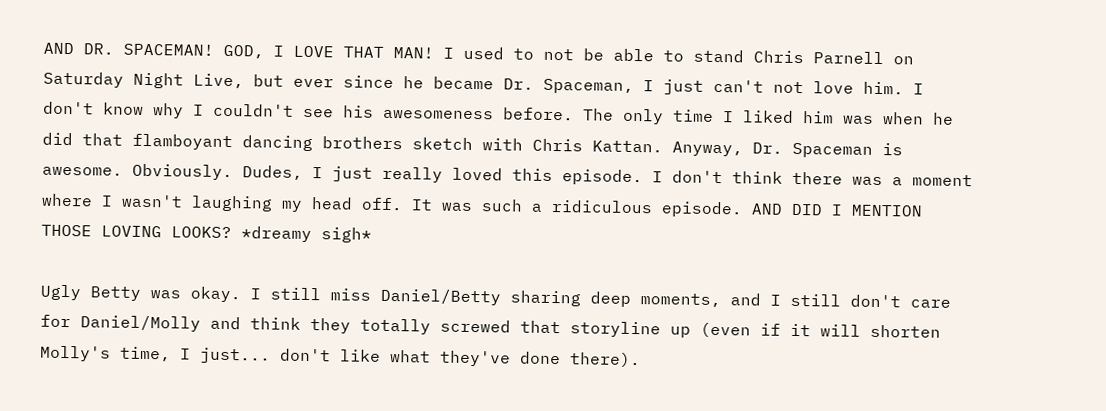AND DR. SPACEMAN! GOD, I LOVE THAT MAN! I used to not be able to stand Chris Parnell on Saturday Night Live, but ever since he became Dr. Spaceman, I just can't not love him. I don't know why I couldn't see his awesomeness before. The only time I liked him was when he did that flamboyant dancing brothers sketch with Chris Kattan. Anyway, Dr. Spaceman is awesome. Obviously. Dudes, I just really loved this episode. I don't think there was a moment where I wasn't laughing my head off. It was such a ridiculous episode. AND DID I MENTION THOSE LOVING LOOKS? *dreamy sigh*

Ugly Betty was okay. I still miss Daniel/Betty sharing deep moments, and I still don't care for Daniel/Molly and think they totally screwed that storyline up (even if it will shorten Molly's time, I just... don't like what they've done there).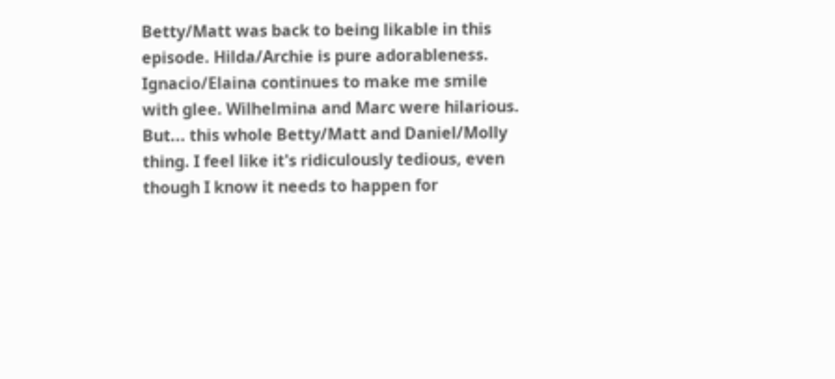Betty/Matt was back to being likable in this episode. Hilda/Archie is pure adorableness. Ignacio/Elaina continues to make me smile with glee. Wilhelmina and Marc were hilarious. But... this whole Betty/Matt and Daniel/Molly thing. I feel like it's ridiculously tedious, even though I know it needs to happen for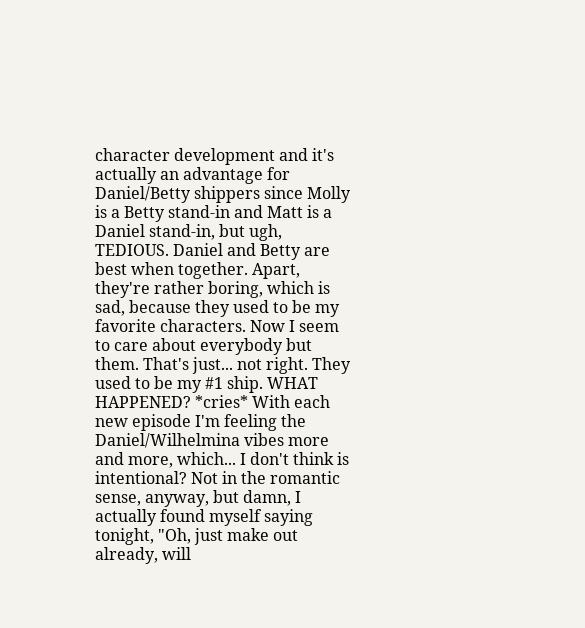character development and it's actually an advantage for Daniel/Betty shippers since Molly is a Betty stand-in and Matt is a Daniel stand-in, but ugh, TEDIOUS. Daniel and Betty are best when together. Apart, they're rather boring, which is sad, because they used to be my favorite characters. Now I seem to care about everybody but them. That's just... not right. They used to be my #1 ship. WHAT HAPPENED? *cries* With each new episode I'm feeling the Daniel/Wilhelmina vibes more and more, which... I don't think is intentional? Not in the romantic sense, anyway, but damn, I actually found myself saying tonight, "Oh, just make out already, will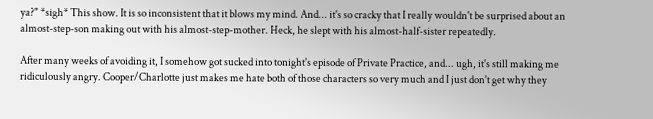ya?" *sigh* This show. It is so inconsistent that it blows my mind. And... it's so cracky that I really wouldn't be surprised about an almost-step-son making out with his almost-step-mother. Heck, he slept with his almost-half-sister repeatedly.

After many weeks of avoiding it, I somehow got sucked into tonight's episode of Private Practice, and... ugh, it's still making me ridiculously angry. Cooper/Charlotte just makes me hate both of those characters so very much and I just don't get why they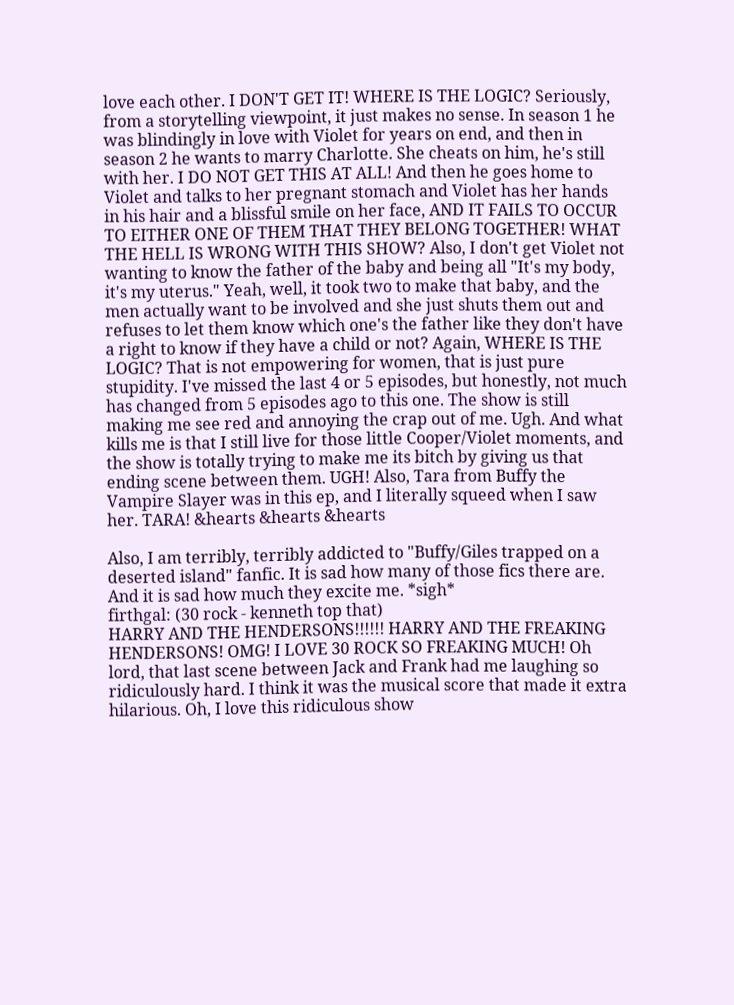love each other. I DON'T GET IT! WHERE IS THE LOGIC? Seriously, from a storytelling viewpoint, it just makes no sense. In season 1 he was blindingly in love with Violet for years on end, and then in season 2 he wants to marry Charlotte. She cheats on him, he's still with her. I DO NOT GET THIS AT ALL! And then he goes home to Violet and talks to her pregnant stomach and Violet has her hands in his hair and a blissful smile on her face, AND IT FAILS TO OCCUR TO EITHER ONE OF THEM THAT THEY BELONG TOGETHER! WHAT THE HELL IS WRONG WITH THIS SHOW? Also, I don't get Violet not wanting to know the father of the baby and being all "It's my body, it's my uterus." Yeah, well, it took two to make that baby, and the men actually want to be involved and she just shuts them out and refuses to let them know which one's the father like they don't have a right to know if they have a child or not? Again, WHERE IS THE LOGIC? That is not empowering for women, that is just pure stupidity. I've missed the last 4 or 5 episodes, but honestly, not much has changed from 5 episodes ago to this one. The show is still making me see red and annoying the crap out of me. Ugh. And what kills me is that I still live for those little Cooper/Violet moments, and the show is totally trying to make me its bitch by giving us that ending scene between them. UGH! Also, Tara from Buffy the Vampire Slayer was in this ep, and I literally squeed when I saw her. TARA! &hearts &hearts &hearts

Also, I am terribly, terribly addicted to "Buffy/Giles trapped on a deserted island" fanfic. It is sad how many of those fics there are. And it is sad how much they excite me. *sigh*
firthgal: (30 rock - kenneth top that)
HARRY AND THE HENDERSONS!!!!!! HARRY AND THE FREAKING HENDERSONS! OMG! I LOVE 30 ROCK SO FREAKING MUCH! Oh lord, that last scene between Jack and Frank had me laughing so ridiculously hard. I think it was the musical score that made it extra hilarious. Oh, I love this ridiculous show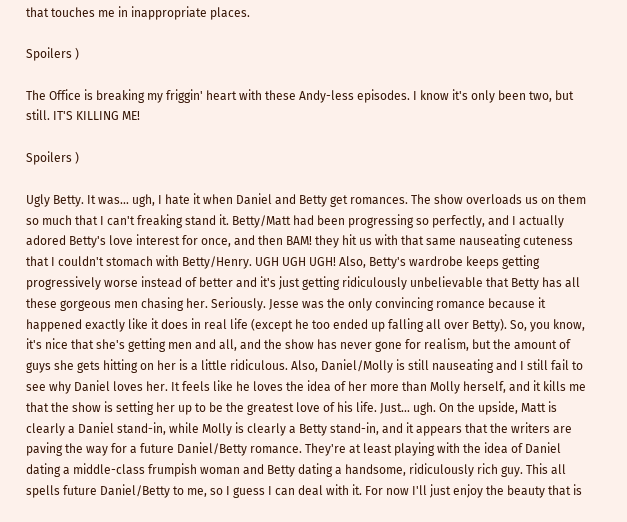that touches me in inappropriate places.

Spoilers )

The Office is breaking my friggin' heart with these Andy-less episodes. I know it's only been two, but still. IT'S KILLING ME!

Spoilers )

Ugly Betty. It was... ugh, I hate it when Daniel and Betty get romances. The show overloads us on them so much that I can't freaking stand it. Betty/Matt had been progressing so perfectly, and I actually adored Betty's love interest for once, and then BAM! they hit us with that same nauseating cuteness that I couldn't stomach with Betty/Henry. UGH UGH UGH! Also, Betty's wardrobe keeps getting progressively worse instead of better and it's just getting ridiculously unbelievable that Betty has all these gorgeous men chasing her. Seriously. Jesse was the only convincing romance because it happened exactly like it does in real life (except he too ended up falling all over Betty). So, you know, it's nice that she's getting men and all, and the show has never gone for realism, but the amount of guys she gets hitting on her is a little ridiculous. Also, Daniel/Molly is still nauseating and I still fail to see why Daniel loves her. It feels like he loves the idea of her more than Molly herself, and it kills me that the show is setting her up to be the greatest love of his life. Just... ugh. On the upside, Matt is clearly a Daniel stand-in, while Molly is clearly a Betty stand-in, and it appears that the writers are paving the way for a future Daniel/Betty romance. They're at least playing with the idea of Daniel dating a middle-class frumpish woman and Betty dating a handsome, ridiculously rich guy. This all spells future Daniel/Betty to me, so I guess I can deal with it. For now I'll just enjoy the beauty that is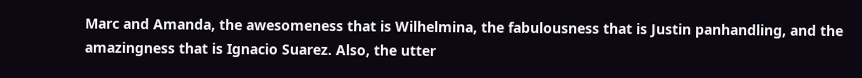Marc and Amanda, the awesomeness that is Wilhelmina, the fabulousness that is Justin panhandling, and the amazingness that is Ignacio Suarez. Also, the utter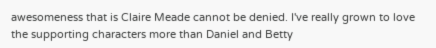awesomeness that is Claire Meade cannot be denied. I've really grown to love the supporting characters more than Daniel and Betty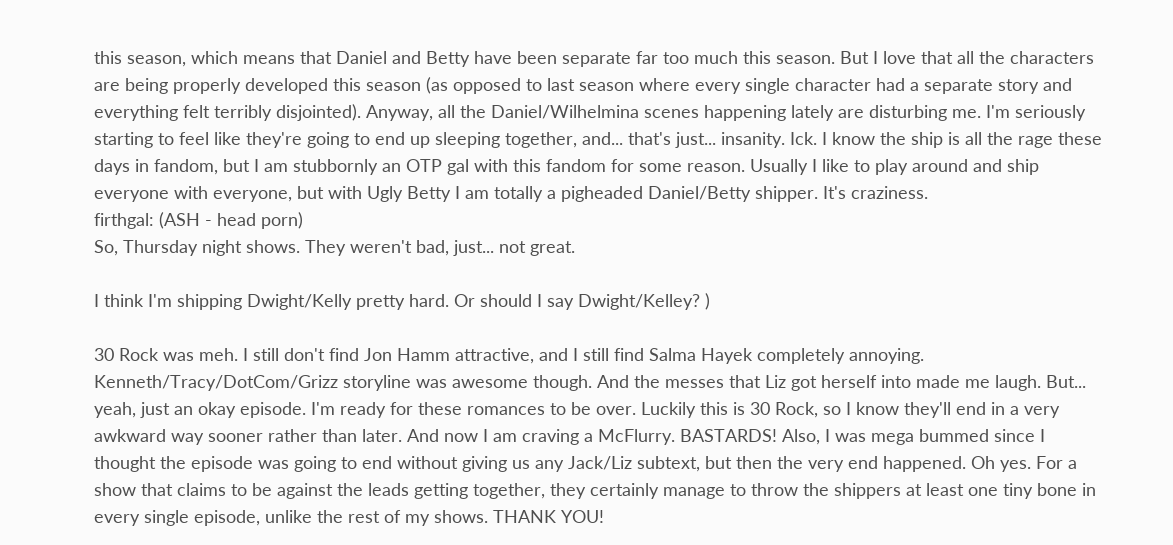this season, which means that Daniel and Betty have been separate far too much this season. But I love that all the characters are being properly developed this season (as opposed to last season where every single character had a separate story and everything felt terribly disjointed). Anyway, all the Daniel/Wilhelmina scenes happening lately are disturbing me. I'm seriously starting to feel like they're going to end up sleeping together, and... that's just... insanity. Ick. I know the ship is all the rage these days in fandom, but I am stubbornly an OTP gal with this fandom for some reason. Usually I like to play around and ship everyone with everyone, but with Ugly Betty I am totally a pigheaded Daniel/Betty shipper. It's craziness.
firthgal: (ASH - head porn)
So, Thursday night shows. They weren't bad, just... not great.

I think I'm shipping Dwight/Kelly pretty hard. Or should I say Dwight/Kelley? )

30 Rock was meh. I still don't find Jon Hamm attractive, and I still find Salma Hayek completely annoying. Kenneth/Tracy/DotCom/Grizz storyline was awesome though. And the messes that Liz got herself into made me laugh. But... yeah, just an okay episode. I'm ready for these romances to be over. Luckily this is 30 Rock, so I know they'll end in a very awkward way sooner rather than later. And now I am craving a McFlurry. BASTARDS! Also, I was mega bummed since I thought the episode was going to end without giving us any Jack/Liz subtext, but then the very end happened. Oh yes. For a show that claims to be against the leads getting together, they certainly manage to throw the shippers at least one tiny bone in every single episode, unlike the rest of my shows. THANK YOU!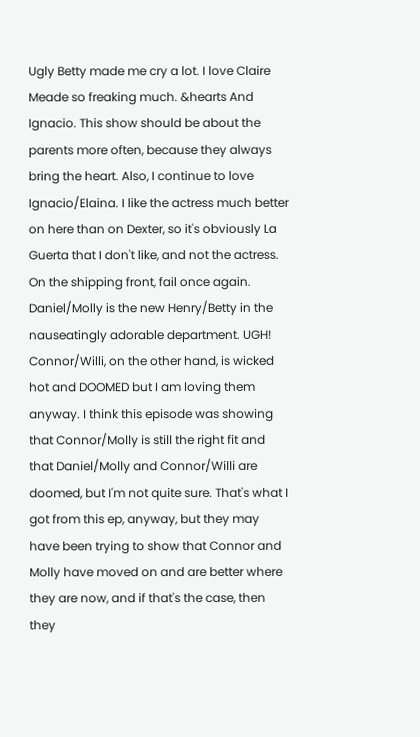Ugly Betty made me cry a lot. I love Claire Meade so freaking much. &hearts And Ignacio. This show should be about the parents more often, because they always bring the heart. Also, I continue to love Ignacio/Elaina. I like the actress much better on here than on Dexter, so it's obviously La Guerta that I don't like, and not the actress. On the shipping front, fail once again. Daniel/Molly is the new Henry/Betty in the nauseatingly adorable department. UGH! Connor/Willi, on the other hand, is wicked hot and DOOMED but I am loving them anyway. I think this episode was showing that Connor/Molly is still the right fit and that Daniel/Molly and Connor/Willi are doomed, but I'm not quite sure. That's what I got from this ep, anyway, but they may have been trying to show that Connor and Molly have moved on and are better where they are now, and if that's the case, then they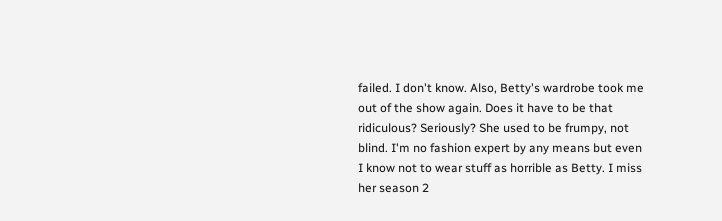failed. I don't know. Also, Betty's wardrobe took me out of the show again. Does it have to be that ridiculous? Seriously? She used to be frumpy, not blind. I'm no fashion expert by any means but even I know not to wear stuff as horrible as Betty. I miss her season 2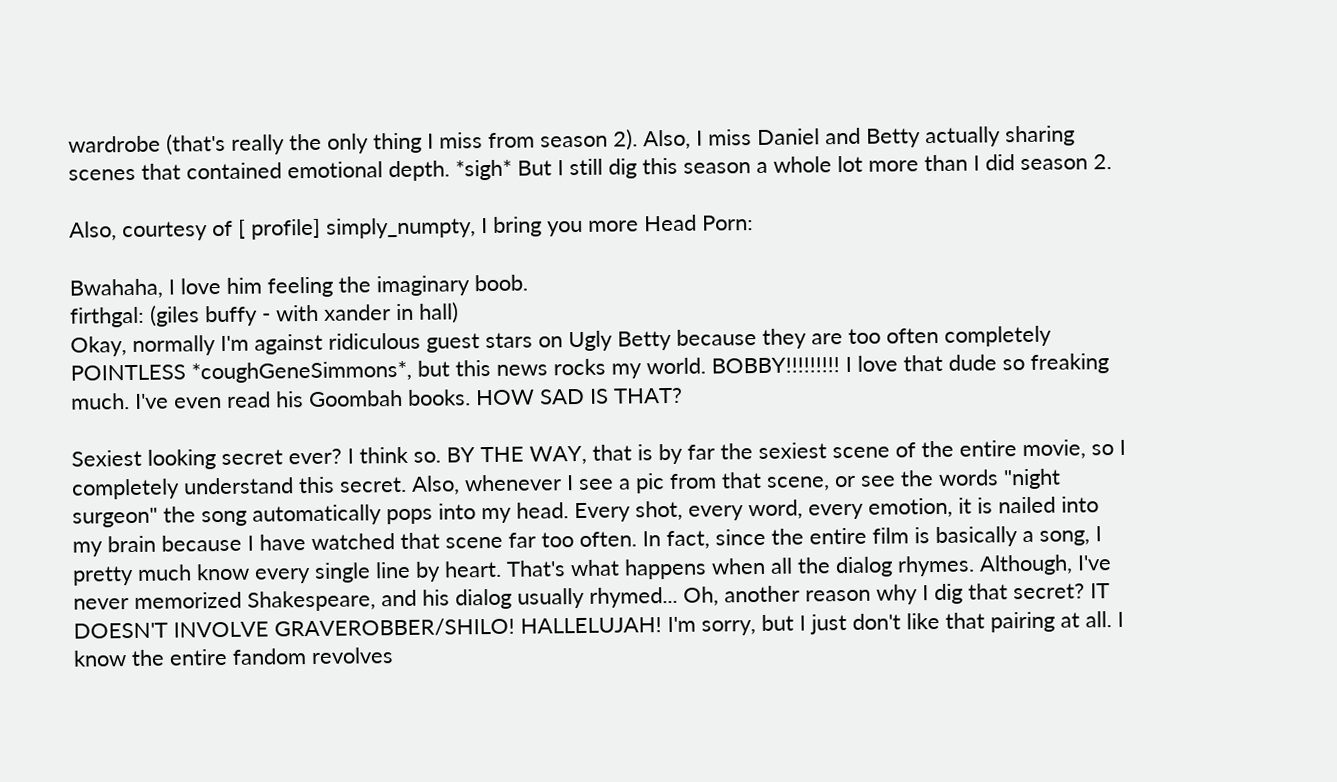wardrobe (that's really the only thing I miss from season 2). Also, I miss Daniel and Betty actually sharing scenes that contained emotional depth. *sigh* But I still dig this season a whole lot more than I did season 2.

Also, courtesy of [ profile] simply_numpty, I bring you more Head Porn:

Bwahaha, I love him feeling the imaginary boob.
firthgal: (giles buffy - with xander in hall)
Okay, normally I'm against ridiculous guest stars on Ugly Betty because they are too often completely POINTLESS *coughGeneSimmons*, but this news rocks my world. BOBBY!!!!!!!!! I love that dude so freaking much. I've even read his Goombah books. HOW SAD IS THAT?

Sexiest looking secret ever? I think so. BY THE WAY, that is by far the sexiest scene of the entire movie, so I completely understand this secret. Also, whenever I see a pic from that scene, or see the words "night surgeon" the song automatically pops into my head. Every shot, every word, every emotion, it is nailed into my brain because I have watched that scene far too often. In fact, since the entire film is basically a song, I pretty much know every single line by heart. That's what happens when all the dialog rhymes. Although, I've never memorized Shakespeare, and his dialog usually rhymed... Oh, another reason why I dig that secret? IT DOESN'T INVOLVE GRAVEROBBER/SHILO! HALLELUJAH! I'm sorry, but I just don't like that pairing at all. I know the entire fandom revolves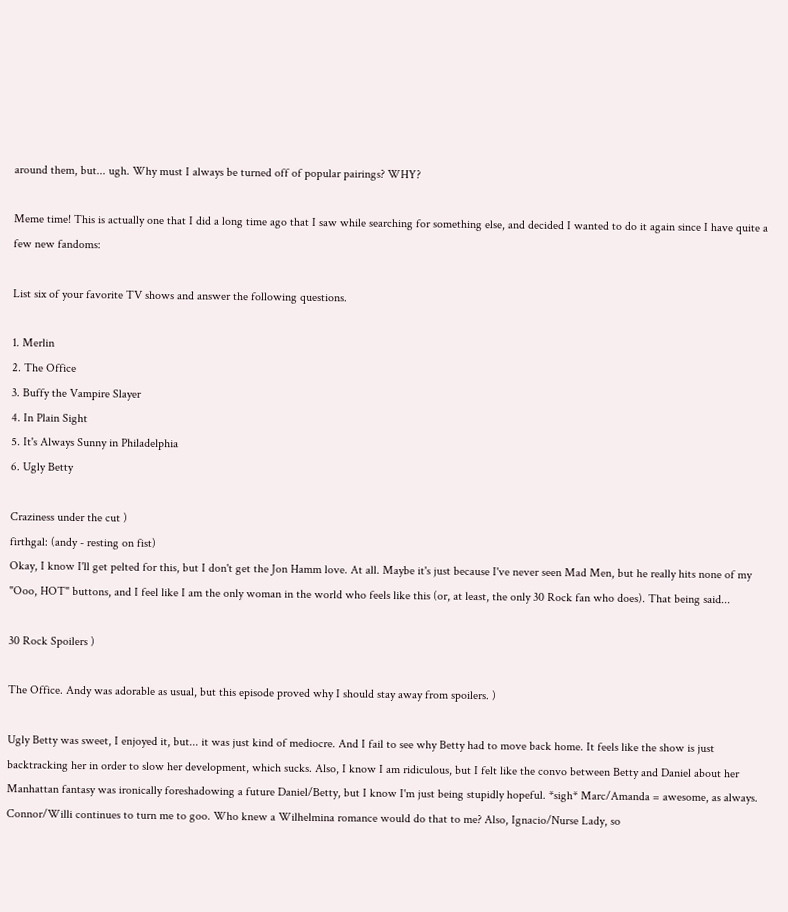around them, but... ugh. Why must I always be turned off of popular pairings? WHY?

Meme time! This is actually one that I did a long time ago that I saw while searching for something else, and decided I wanted to do it again since I have quite a few new fandoms:

List six of your favorite TV shows and answer the following questions.

1. Merlin
2. The Office
3. Buffy the Vampire Slayer
4. In Plain Sight
5. It's Always Sunny in Philadelphia
6. Ugly Betty

Craziness under the cut )
firthgal: (andy - resting on fist)
Okay, I know I'll get pelted for this, but I don't get the Jon Hamm love. At all. Maybe it's just because I've never seen Mad Men, but he really hits none of my "Ooo, HOT" buttons, and I feel like I am the only woman in the world who feels like this (or, at least, the only 30 Rock fan who does). That being said...

30 Rock Spoilers )

The Office. Andy was adorable as usual, but this episode proved why I should stay away from spoilers. )

Ugly Betty was sweet, I enjoyed it, but... it was just kind of mediocre. And I fail to see why Betty had to move back home. It feels like the show is just backtracking her in order to slow her development, which sucks. Also, I know I am ridiculous, but I felt like the convo between Betty and Daniel about her Manhattan fantasy was ironically foreshadowing a future Daniel/Betty, but I know I'm just being stupidly hopeful. *sigh* Marc/Amanda = awesome, as always. Connor/Willi continues to turn me to goo. Who knew a Wilhelmina romance would do that to me? Also, Ignacio/Nurse Lady, so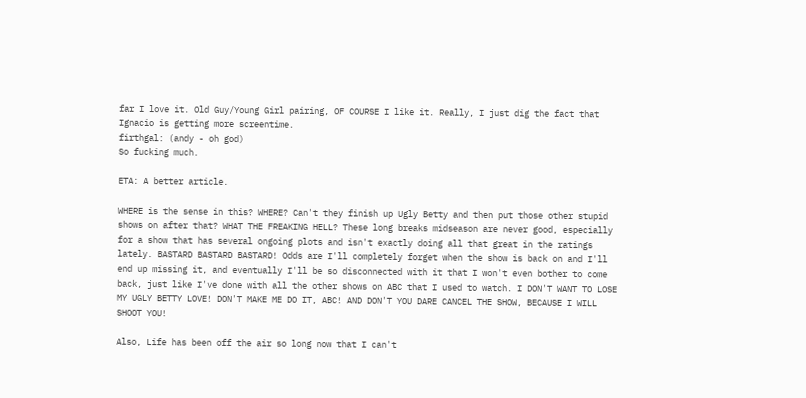far I love it. Old Guy/Young Girl pairing, OF COURSE I like it. Really, I just dig the fact that Ignacio is getting more screentime.
firthgal: (andy - oh god)
So fucking much.

ETA: A better article.

WHERE is the sense in this? WHERE? Can't they finish up Ugly Betty and then put those other stupid shows on after that? WHAT THE FREAKING HELL? These long breaks midseason are never good, especially for a show that has several ongoing plots and isn't exactly doing all that great in the ratings lately. BASTARD BASTARD BASTARD! Odds are I'll completely forget when the show is back on and I'll end up missing it, and eventually I'll be so disconnected with it that I won't even bother to come back, just like I've done with all the other shows on ABC that I used to watch. I DON'T WANT TO LOSE MY UGLY BETTY LOVE! DON'T MAKE ME DO IT, ABC! AND DON'T YOU DARE CANCEL THE SHOW, BECAUSE I WILL SHOOT YOU!

Also, Life has been off the air so long now that I can't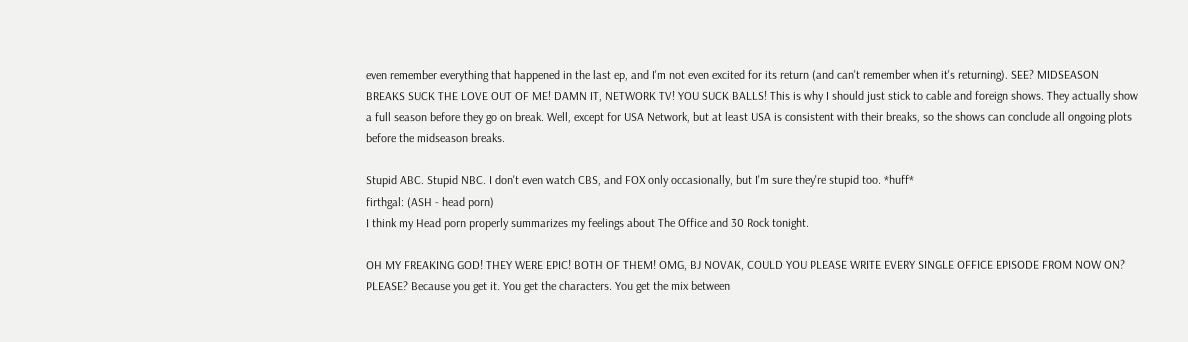even remember everything that happened in the last ep, and I'm not even excited for its return (and can't remember when it's returning). SEE? MIDSEASON BREAKS SUCK THE LOVE OUT OF ME! DAMN IT, NETWORK TV! YOU SUCK BALLS! This is why I should just stick to cable and foreign shows. They actually show a full season before they go on break. Well, except for USA Network, but at least USA is consistent with their breaks, so the shows can conclude all ongoing plots before the midseason breaks.

Stupid ABC. Stupid NBC. I don't even watch CBS, and FOX only occasionally, but I'm sure they're stupid too. *huff*
firthgal: (ASH - head porn)
I think my Head porn properly summarizes my feelings about The Office and 30 Rock tonight.

OH MY FREAKING GOD! THEY WERE EPIC! BOTH OF THEM! OMG, BJ NOVAK, COULD YOU PLEASE WRITE EVERY SINGLE OFFICE EPISODE FROM NOW ON? PLEASE? Because you get it. You get the characters. You get the mix between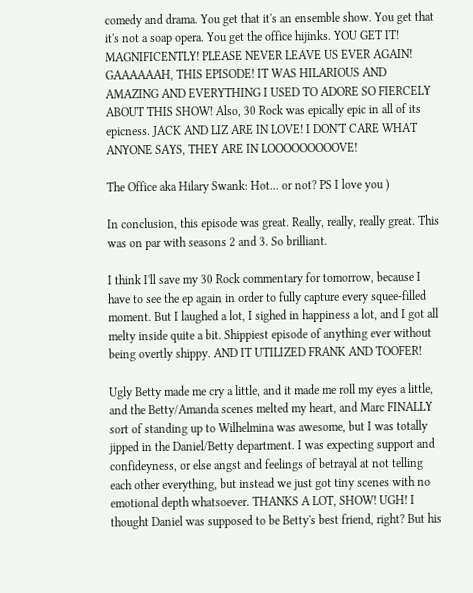comedy and drama. You get that it's an ensemble show. You get that it's not a soap opera. You get the office hijinks. YOU GET IT! MAGNIFICENTLY! PLEASE NEVER LEAVE US EVER AGAIN! GAAAAAAH, THIS EPISODE! IT WAS HILARIOUS AND AMAZING AND EVERYTHING I USED TO ADORE SO FIERCELY ABOUT THIS SHOW! Also, 30 Rock was epically epic in all of its epicness. JACK AND LIZ ARE IN LOVE! I DON'T CARE WHAT ANYONE SAYS, THEY ARE IN LOOOOOOOOOVE!

The Office aka Hilary Swank: Hot... or not? PS I love you )

In conclusion, this episode was great. Really, really, really great. This was on par with seasons 2 and 3. So brilliant.

I think I'll save my 30 Rock commentary for tomorrow, because I have to see the ep again in order to fully capture every squee-filled moment. But I laughed a lot, I sighed in happiness a lot, and I got all melty inside quite a bit. Shippiest episode of anything ever without being overtly shippy. AND IT UTILIZED FRANK AND TOOFER!

Ugly Betty made me cry a little, and it made me roll my eyes a little, and the Betty/Amanda scenes melted my heart, and Marc FINALLY sort of standing up to Wilhelmina was awesome, but I was totally jipped in the Daniel/Betty department. I was expecting support and confideyness, or else angst and feelings of betrayal at not telling each other everything, but instead we just got tiny scenes with no emotional depth whatsoever. THANKS A LOT, SHOW! UGH! I thought Daniel was supposed to be Betty's best friend, right? But his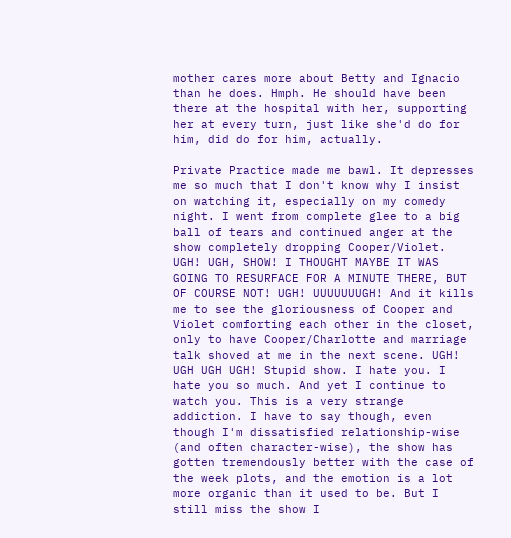mother cares more about Betty and Ignacio than he does. Hmph. He should have been there at the hospital with her, supporting her at every turn, just like she'd do for him, did do for him, actually.

Private Practice made me bawl. It depresses me so much that I don't know why I insist on watching it, especially on my comedy night. I went from complete glee to a big ball of tears and continued anger at the show completely dropping Cooper/Violet. UGH! UGH, SHOW! I THOUGHT MAYBE IT WAS GOING TO RESURFACE FOR A MINUTE THERE, BUT OF COURSE NOT! UGH! UUUUUUUGH! And it kills me to see the gloriousness of Cooper and Violet comforting each other in the closet, only to have Cooper/Charlotte and marriage talk shoved at me in the next scene. UGH! UGH UGH UGH! Stupid show. I hate you. I hate you so much. And yet I continue to watch you. This is a very strange addiction. I have to say though, even though I'm dissatisfied relationship-wise (and often character-wise), the show has gotten tremendously better with the case of the week plots, and the emotion is a lot more organic than it used to be. But I still miss the show I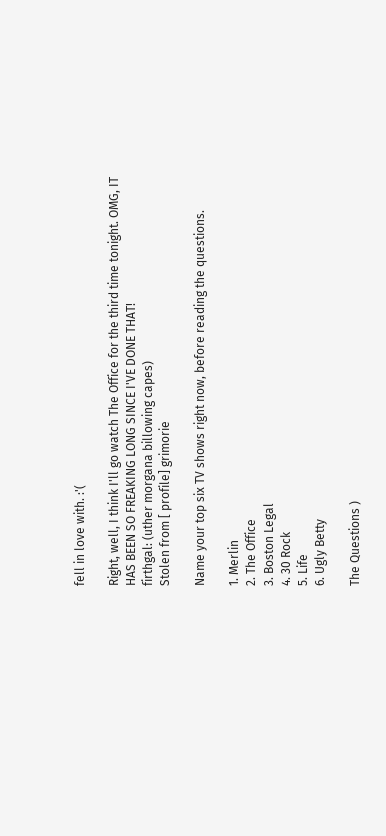fell in love with. :'(

Right, well, I think I'll go watch The Office for the third time tonight. OMG, IT HAS BEEN SO FREAKING LONG SINCE I'VE DONE THAT!
firthgal: (uther morgana billowing capes)
Stolen from [ profile] grimorie

Name your top six TV shows right now, before reading the questions.

1. Merlin
2. The Office
3. Boston Legal
4. 30 Rock
5. Life
6. Ugly Betty

The Questions )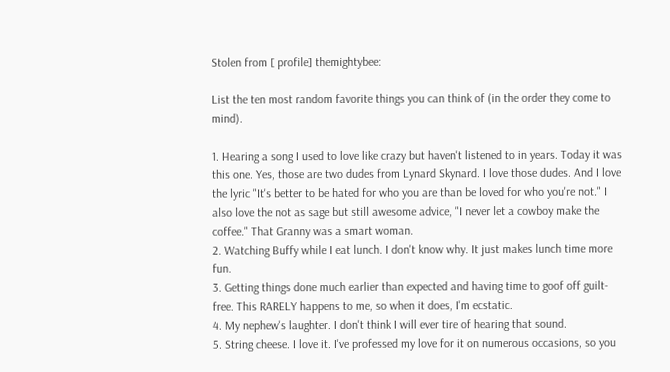Stolen from [ profile] themightybee:

List the ten most random favorite things you can think of (in the order they come to mind).

1. Hearing a song I used to love like crazy but haven't listened to in years. Today it was this one. Yes, those are two dudes from Lynard Skynard. I love those dudes. And I love the lyric "It's better to be hated for who you are than be loved for who you're not." I also love the not as sage but still awesome advice, "I never let a cowboy make the coffee." That Granny was a smart woman.
2. Watching Buffy while I eat lunch. I don't know why. It just makes lunch time more fun.
3. Getting things done much earlier than expected and having time to goof off guilt-free. This RARELY happens to me, so when it does, I'm ecstatic.
4. My nephew's laughter. I don't think I will ever tire of hearing that sound.
5. String cheese. I love it. I've professed my love for it on numerous occasions, so you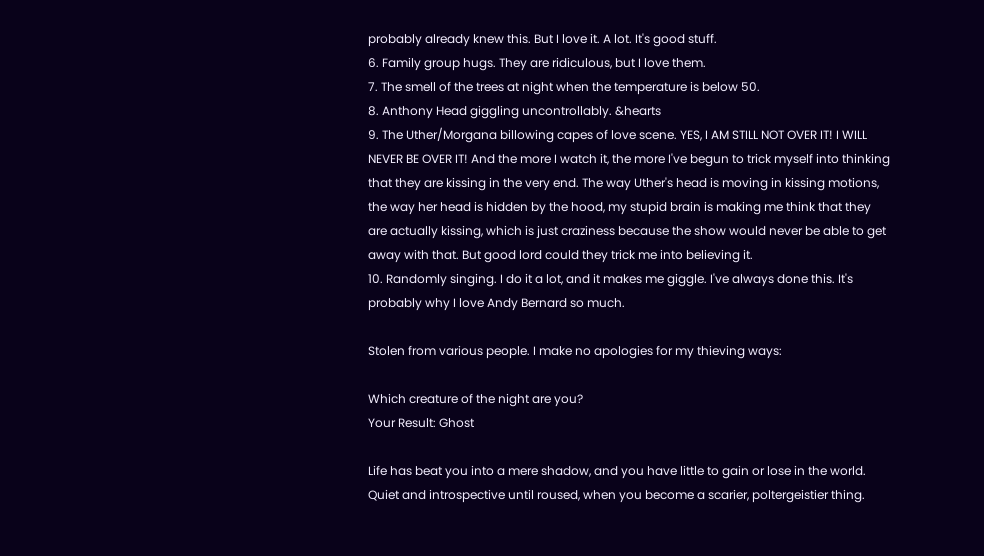probably already knew this. But I love it. A lot. It's good stuff.
6. Family group hugs. They are ridiculous, but I love them.
7. The smell of the trees at night when the temperature is below 50.
8. Anthony Head giggling uncontrollably. &hearts
9. The Uther/Morgana billowing capes of love scene. YES, I AM STILL NOT OVER IT! I WILL NEVER BE OVER IT! And the more I watch it, the more I've begun to trick myself into thinking that they are kissing in the very end. The way Uther's head is moving in kissing motions, the way her head is hidden by the hood, my stupid brain is making me think that they are actually kissing, which is just craziness because the show would never be able to get away with that. But good lord could they trick me into believing it.
10. Randomly singing. I do it a lot, and it makes me giggle. I've always done this. It's probably why I love Andy Bernard so much.

Stolen from various people. I make no apologies for my thieving ways:

Which creature of the night are you?
Your Result: Ghost

Life has beat you into a mere shadow, and you have little to gain or lose in the world. Quiet and introspective until roused, when you become a scarier, poltergeistier thing.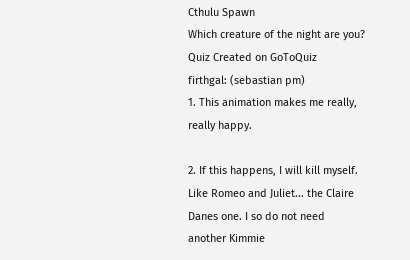Cthulu Spawn
Which creature of the night are you?
Quiz Created on GoToQuiz
firthgal: (sebastian pm)
1. This animation makes me really, really happy.

2. If this happens, I will kill myself. Like Romeo and Juliet... the Claire Danes one. I so do not need another Kimmie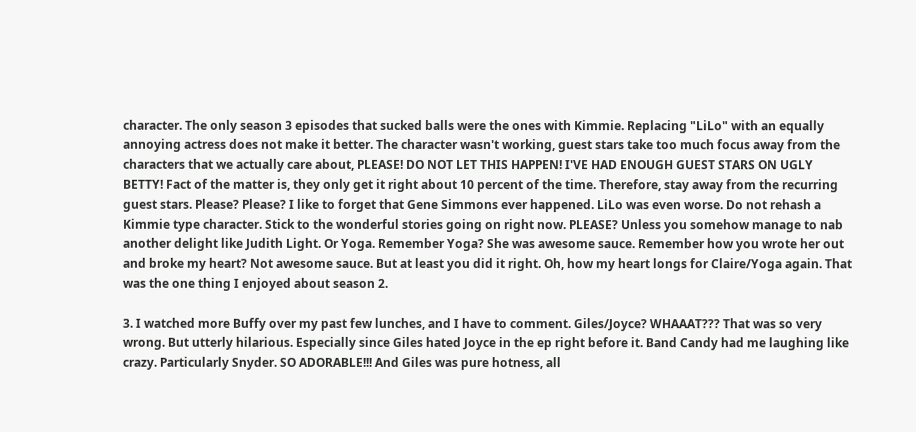character. The only season 3 episodes that sucked balls were the ones with Kimmie. Replacing "LiLo" with an equally annoying actress does not make it better. The character wasn't working, guest stars take too much focus away from the characters that we actually care about, PLEASE! DO NOT LET THIS HAPPEN! I'VE HAD ENOUGH GUEST STARS ON UGLY BETTY! Fact of the matter is, they only get it right about 10 percent of the time. Therefore, stay away from the recurring guest stars. Please? Please? I like to forget that Gene Simmons ever happened. LiLo was even worse. Do not rehash a Kimmie type character. Stick to the wonderful stories going on right now. PLEASE? Unless you somehow manage to nab another delight like Judith Light. Or Yoga. Remember Yoga? She was awesome sauce. Remember how you wrote her out and broke my heart? Not awesome sauce. But at least you did it right. Oh, how my heart longs for Claire/Yoga again. That was the one thing I enjoyed about season 2.

3. I watched more Buffy over my past few lunches, and I have to comment. Giles/Joyce? WHAAAT??? That was so very wrong. But utterly hilarious. Especially since Giles hated Joyce in the ep right before it. Band Candy had me laughing like crazy. Particularly Snyder. SO ADORABLE!!! And Giles was pure hotness, all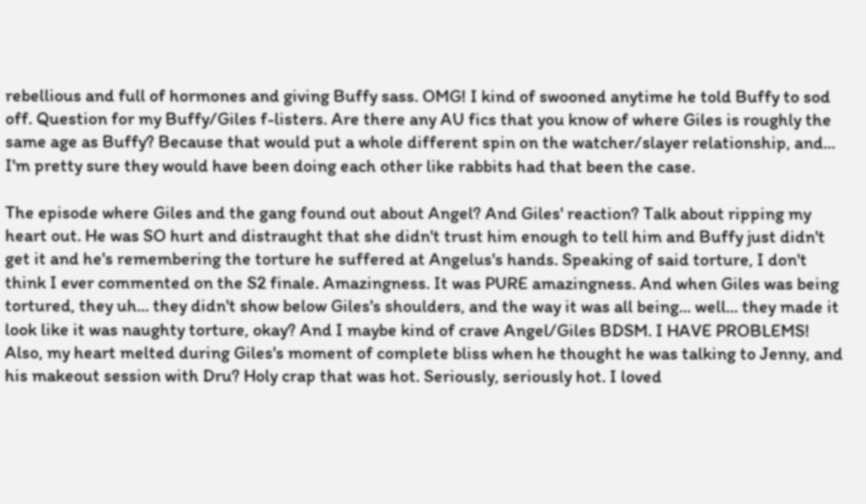rebellious and full of hormones and giving Buffy sass. OMG! I kind of swooned anytime he told Buffy to sod off. Question for my Buffy/Giles f-listers. Are there any AU fics that you know of where Giles is roughly the same age as Buffy? Because that would put a whole different spin on the watcher/slayer relationship, and... I'm pretty sure they would have been doing each other like rabbits had that been the case.

The episode where Giles and the gang found out about Angel? And Giles' reaction? Talk about ripping my heart out. He was SO hurt and distraught that she didn't trust him enough to tell him and Buffy just didn't get it and he's remembering the torture he suffered at Angelus's hands. Speaking of said torture, I don't think I ever commented on the S2 finale. Amazingness. It was PURE amazingness. And when Giles was being tortured, they uh... they didn't show below Giles's shoulders, and the way it was all being... well... they made it look like it was naughty torture, okay? And I maybe kind of crave Angel/Giles BDSM. I HAVE PROBLEMS! Also, my heart melted during Giles's moment of complete bliss when he thought he was talking to Jenny, and his makeout session with Dru? Holy crap that was hot. Seriously, seriously hot. I loved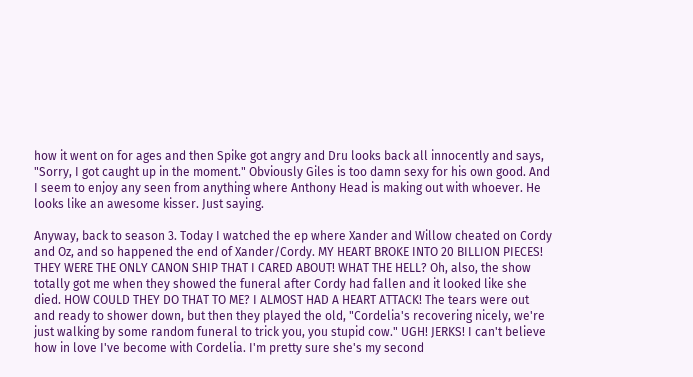how it went on for ages and then Spike got angry and Dru looks back all innocently and says, "Sorry, I got caught up in the moment." Obviously Giles is too damn sexy for his own good. And I seem to enjoy any seen from anything where Anthony Head is making out with whoever. He looks like an awesome kisser. Just saying.

Anyway, back to season 3. Today I watched the ep where Xander and Willow cheated on Cordy and Oz, and so happened the end of Xander/Cordy. MY HEART BROKE INTO 20 BILLION PIECES! THEY WERE THE ONLY CANON SHIP THAT I CARED ABOUT! WHAT THE HELL? Oh, also, the show totally got me when they showed the funeral after Cordy had fallen and it looked like she died. HOW COULD THEY DO THAT TO ME? I ALMOST HAD A HEART ATTACK! The tears were out and ready to shower down, but then they played the old, "Cordelia's recovering nicely, we're just walking by some random funeral to trick you, you stupid cow." UGH! JERKS! I can't believe how in love I've become with Cordelia. I'm pretty sure she's my second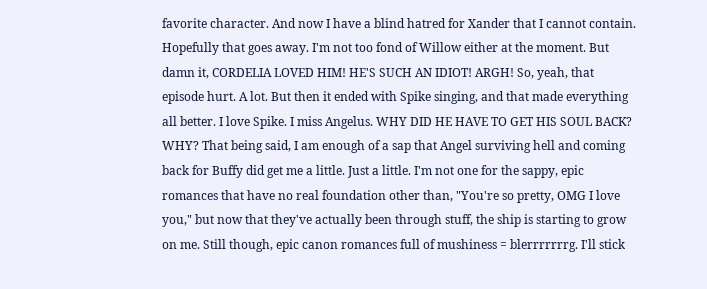favorite character. And now I have a blind hatred for Xander that I cannot contain. Hopefully that goes away. I'm not too fond of Willow either at the moment. But damn it, CORDELIA LOVED HIM! HE'S SUCH AN IDIOT! ARGH! So, yeah, that episode hurt. A lot. But then it ended with Spike singing, and that made everything all better. I love Spike. I miss Angelus. WHY DID HE HAVE TO GET HIS SOUL BACK? WHY? That being said, I am enough of a sap that Angel surviving hell and coming back for Buffy did get me a little. Just a little. I'm not one for the sappy, epic romances that have no real foundation other than, "You're so pretty, OMG I love you," but now that they've actually been through stuff, the ship is starting to grow on me. Still though, epic canon romances full of mushiness = blerrrrrrrg. I'll stick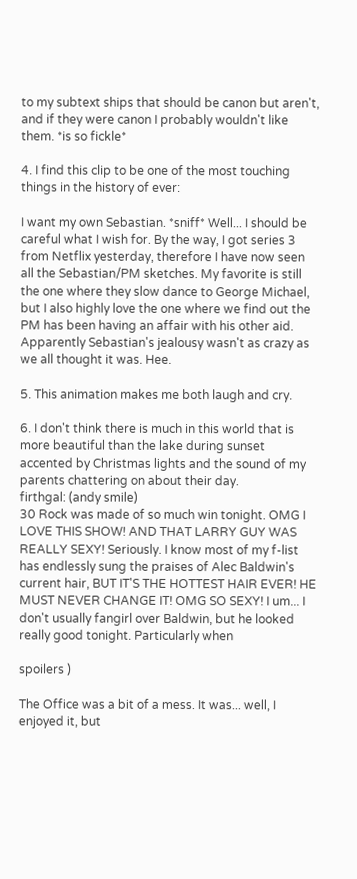to my subtext ships that should be canon but aren't, and if they were canon I probably wouldn't like them. *is so fickle*

4. I find this clip to be one of the most touching things in the history of ever:

I want my own Sebastian. *sniff* Well... I should be careful what I wish for. By the way, I got series 3 from Netflix yesterday, therefore I have now seen all the Sebastian/PM sketches. My favorite is still the one where they slow dance to George Michael, but I also highly love the one where we find out the PM has been having an affair with his other aid. Apparently Sebastian's jealousy wasn't as crazy as we all thought it was. Hee.

5. This animation makes me both laugh and cry.

6. I don't think there is much in this world that is more beautiful than the lake during sunset accented by Christmas lights and the sound of my parents chattering on about their day.
firthgal: (andy smile)
30 Rock was made of so much win tonight. OMG I LOVE THIS SHOW! AND THAT LARRY GUY WAS REALLY SEXY! Seriously. I know most of my f-list has endlessly sung the praises of Alec Baldwin's current hair, BUT IT'S THE HOTTEST HAIR EVER! HE MUST NEVER CHANGE IT! OMG SO SEXY! I um... I don't usually fangirl over Baldwin, but he looked really good tonight. Particularly when

spoilers )

The Office was a bit of a mess. It was... well, I enjoyed it, but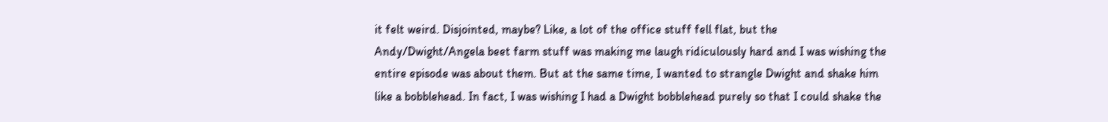it felt weird. Disjointed, maybe? Like, a lot of the office stuff fell flat, but the Andy/Dwight/Angela beet farm stuff was making me laugh ridiculously hard and I was wishing the entire episode was about them. But at the same time, I wanted to strangle Dwight and shake him like a bobblehead. In fact, I was wishing I had a Dwight bobblehead purely so that I could shake the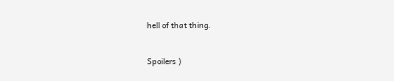hell of that thing.

Spoilers )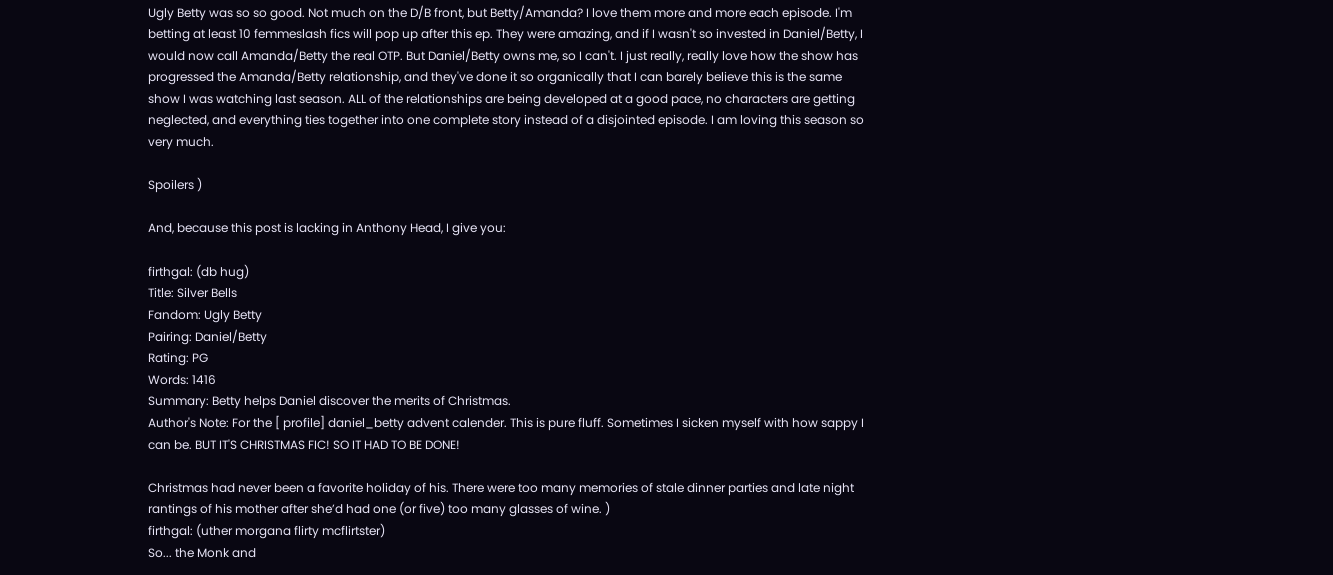Ugly Betty was so so good. Not much on the D/B front, but Betty/Amanda? I love them more and more each episode. I'm betting at least 10 femmeslash fics will pop up after this ep. They were amazing, and if I wasn't so invested in Daniel/Betty, I would now call Amanda/Betty the real OTP. But Daniel/Betty owns me, so I can't. I just really, really love how the show has progressed the Amanda/Betty relationship, and they've done it so organically that I can barely believe this is the same show I was watching last season. ALL of the relationships are being developed at a good pace, no characters are getting neglected, and everything ties together into one complete story instead of a disjointed episode. I am loving this season so very much.

Spoilers )

And, because this post is lacking in Anthony Head, I give you:

firthgal: (db hug)
Title: Silver Bells
Fandom: Ugly Betty
Pairing: Daniel/Betty
Rating: PG
Words: 1416
Summary: Betty helps Daniel discover the merits of Christmas.
Author's Note: For the [ profile] daniel_betty advent calender. This is pure fluff. Sometimes I sicken myself with how sappy I can be. BUT IT'S CHRISTMAS FIC! SO IT HAD TO BE DONE!

Christmas had never been a favorite holiday of his. There were too many memories of stale dinner parties and late night rantings of his mother after she’d had one (or five) too many glasses of wine. )
firthgal: (uther morgana flirty mcflirtster)
So... the Monk and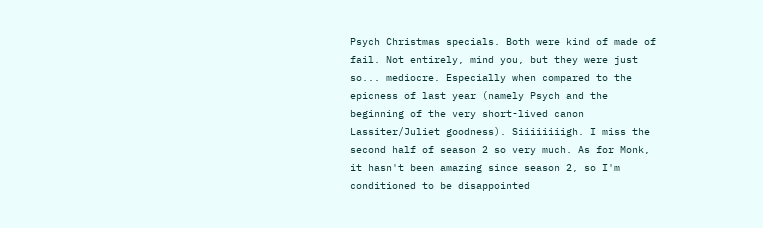Psych Christmas specials. Both were kind of made of fail. Not entirely, mind you, but they were just so... mediocre. Especially when compared to the epicness of last year (namely Psych and the beginning of the very short-lived canon Lassiter/Juliet goodness). Siiiiiiiigh. I miss the second half of season 2 so very much. As for Monk, it hasn't been amazing since season 2, so I'm conditioned to be disappointed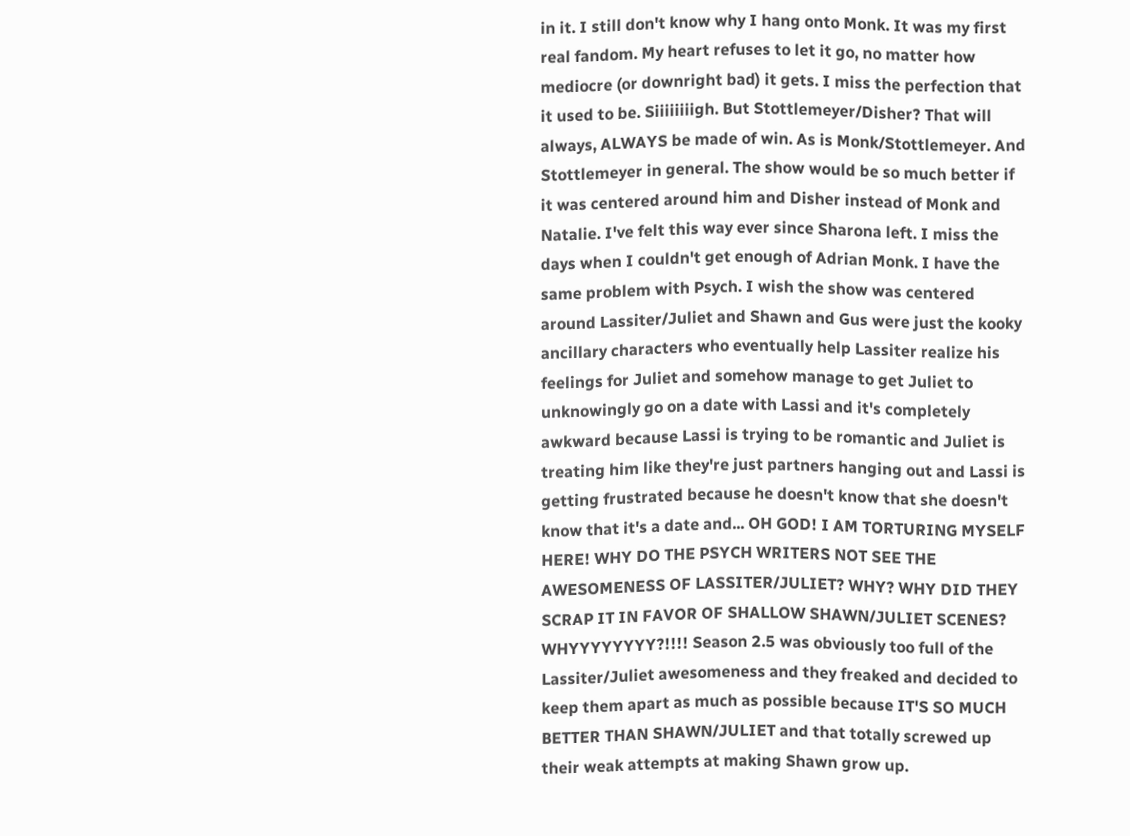in it. I still don't know why I hang onto Monk. It was my first real fandom. My heart refuses to let it go, no matter how mediocre (or downright bad) it gets. I miss the perfection that it used to be. Siiiiiiiigh. But Stottlemeyer/Disher? That will always, ALWAYS be made of win. As is Monk/Stottlemeyer. And Stottlemeyer in general. The show would be so much better if it was centered around him and Disher instead of Monk and Natalie. I've felt this way ever since Sharona left. I miss the days when I couldn't get enough of Adrian Monk. I have the same problem with Psych. I wish the show was centered around Lassiter/Juliet and Shawn and Gus were just the kooky ancillary characters who eventually help Lassiter realize his feelings for Juliet and somehow manage to get Juliet to unknowingly go on a date with Lassi and it's completely awkward because Lassi is trying to be romantic and Juliet is treating him like they're just partners hanging out and Lassi is getting frustrated because he doesn't know that she doesn't know that it's a date and... OH GOD! I AM TORTURING MYSELF HERE! WHY DO THE PSYCH WRITERS NOT SEE THE AWESOMENESS OF LASSITER/JULIET? WHY? WHY DID THEY SCRAP IT IN FAVOR OF SHALLOW SHAWN/JULIET SCENES? WHYYYYYYYY?!!!! Season 2.5 was obviously too full of the Lassiter/Juliet awesomeness and they freaked and decided to keep them apart as much as possible because IT'S SO MUCH BETTER THAN SHAWN/JULIET and that totally screwed up their weak attempts at making Shawn grow up.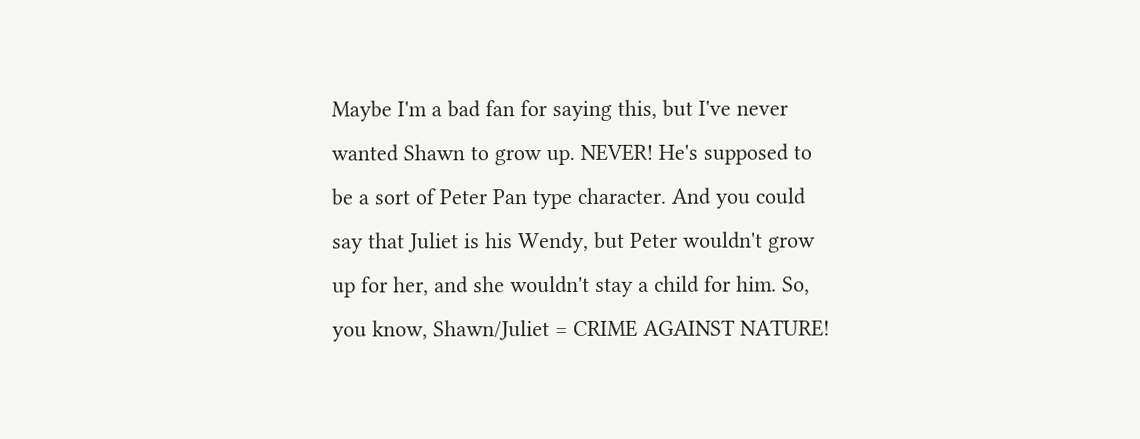Maybe I'm a bad fan for saying this, but I've never wanted Shawn to grow up. NEVER! He's supposed to be a sort of Peter Pan type character. And you could say that Juliet is his Wendy, but Peter wouldn't grow up for her, and she wouldn't stay a child for him. So, you know, Shawn/Juliet = CRIME AGAINST NATURE!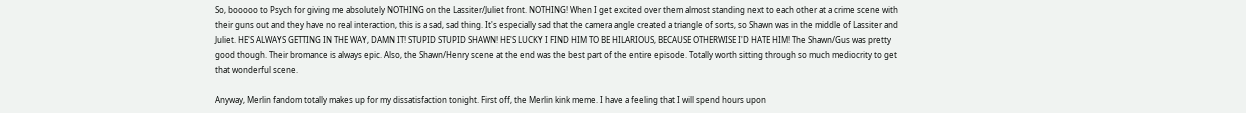So, booooo to Psych for giving me absolutely NOTHING on the Lassiter/Juliet front. NOTHING! When I get excited over them almost standing next to each other at a crime scene with their guns out and they have no real interaction, this is a sad, sad thing. It's especially sad that the camera angle created a triangle of sorts, so Shawn was in the middle of Lassiter and Juliet. HE'S ALWAYS GETTING IN THE WAY, DAMN IT! STUPID STUPID SHAWN! HE'S LUCKY I FIND HIM TO BE HILARIOUS, BECAUSE OTHERWISE I'D HATE HIM! The Shawn/Gus was pretty good though. Their bromance is always epic. Also, the Shawn/Henry scene at the end was the best part of the entire episode. Totally worth sitting through so much mediocrity to get that wonderful scene.

Anyway, Merlin fandom totally makes up for my dissatisfaction tonight. First off, the Merlin kink meme. I have a feeling that I will spend hours upon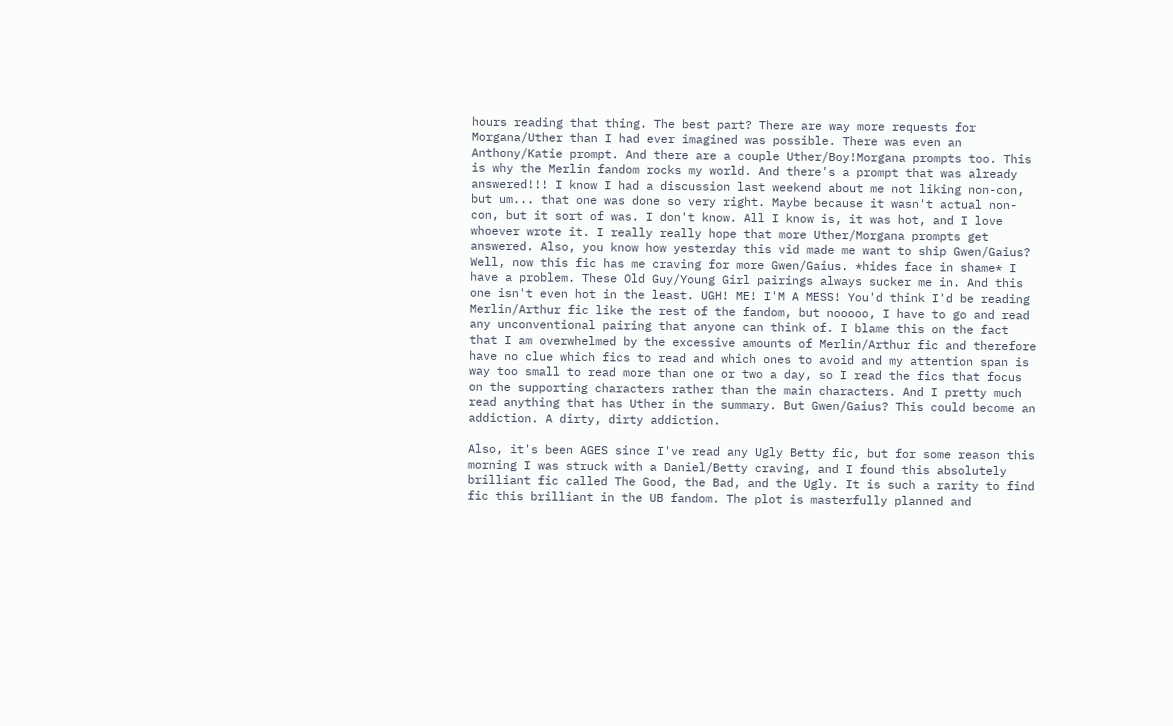hours reading that thing. The best part? There are way more requests for Morgana/Uther than I had ever imagined was possible. There was even an Anthony/Katie prompt. And there are a couple Uther/Boy!Morgana prompts too. This is why the Merlin fandom rocks my world. And there's a prompt that was already answered!!! I know I had a discussion last weekend about me not liking non-con, but um... that one was done so very right. Maybe because it wasn't actual non-con, but it sort of was. I don't know. All I know is, it was hot, and I love whoever wrote it. I really really hope that more Uther/Morgana prompts get answered. Also, you know how yesterday this vid made me want to ship Gwen/Gaius? Well, now this fic has me craving for more Gwen/Gaius. *hides face in shame* I have a problem. These Old Guy/Young Girl pairings always sucker me in. And this one isn't even hot in the least. UGH! ME! I'M A MESS! You'd think I'd be reading Merlin/Arthur fic like the rest of the fandom, but nooooo, I have to go and read any unconventional pairing that anyone can think of. I blame this on the fact that I am overwhelmed by the excessive amounts of Merlin/Arthur fic and therefore have no clue which fics to read and which ones to avoid and my attention span is way too small to read more than one or two a day, so I read the fics that focus on the supporting characters rather than the main characters. And I pretty much read anything that has Uther in the summary. But Gwen/Gaius? This could become an addiction. A dirty, dirty addiction.

Also, it's been AGES since I've read any Ugly Betty fic, but for some reason this morning I was struck with a Daniel/Betty craving, and I found this absolutely brilliant fic called The Good, the Bad, and the Ugly. It is such a rarity to find fic this brilliant in the UB fandom. The plot is masterfully planned and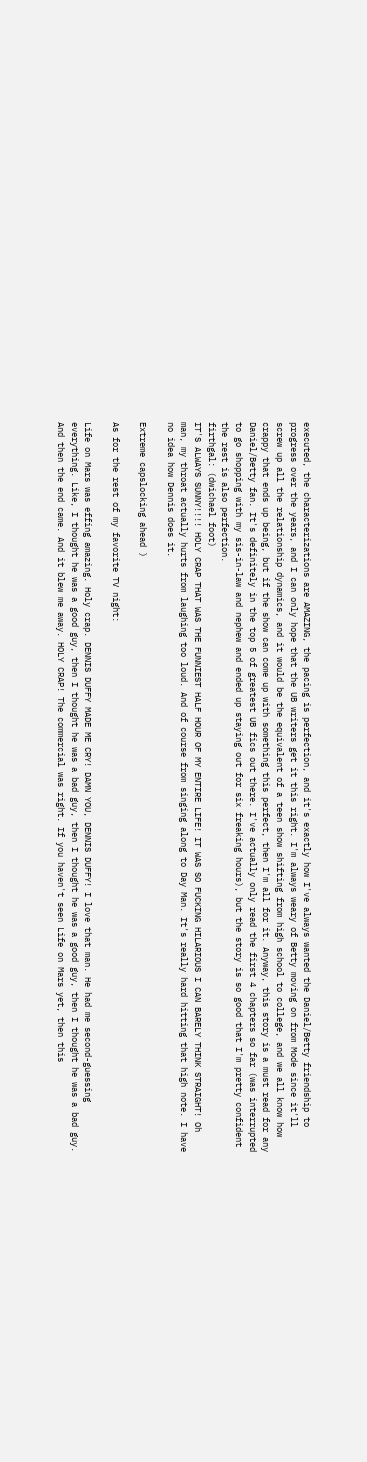executed, the characterizations are AMAZING, the pacing is perfection, and it's exactly how I've always wanted the Daniel/Betty friendship to progress over the years, and I can only hope that the UB writers get it this right. I'm always weary of Betty moving on from Mode since it'll screw up all the relationship dynamics, and it would be the equivalent of a teen show shifting from high school to college, and we all know how crappy that ends up being, but if the show can come up with something this perfect, then I'm all for it. Anyway, this story is a must read for any Daniel/Betty fan. It's definitely in the top 5 of greatest UB fics out there. I've actually only read the first 4 chapters so far (was interrupted to go shopping with my sis-in-law and nephew and ended up staying out for six freaking hours), but the story is so good that I'm pretty confident the rest is also perfection.
firthgal: (dwichael foot)
IT'S ALWAYS SUNNY!!!! HOLY CRAP THAT WAS THE FUNNIEST HALF HOUR OF MY ENTIRE LIFE! IT WAS SO FUCKING HILARIOUS I CAN BARELY THINK STRAIGHT! Oh man, my throat actually hurts from laughing too loud. And of course from singing along to Day Man. It's really hard hitting that high note. I have no idea how Dennis does it.

Extreme capslocking ahead )

As for the rest of my favorite TV night:

Life on Mars was effing amazing. Holy crap. DENNIS DUFFY MADE ME CRY! DAMN YOU, DENNIS DUFFY! I love that man. He had me second-guessing everything. Like, I thought he was a good guy, then I thought he was a bad guy, then I thought he was a good guy, then I thought he was a bad guy. And then the end came. And it blew me away. HOLY CRAP! The commercial was right. If you haven't seen Life on Mars yet, then this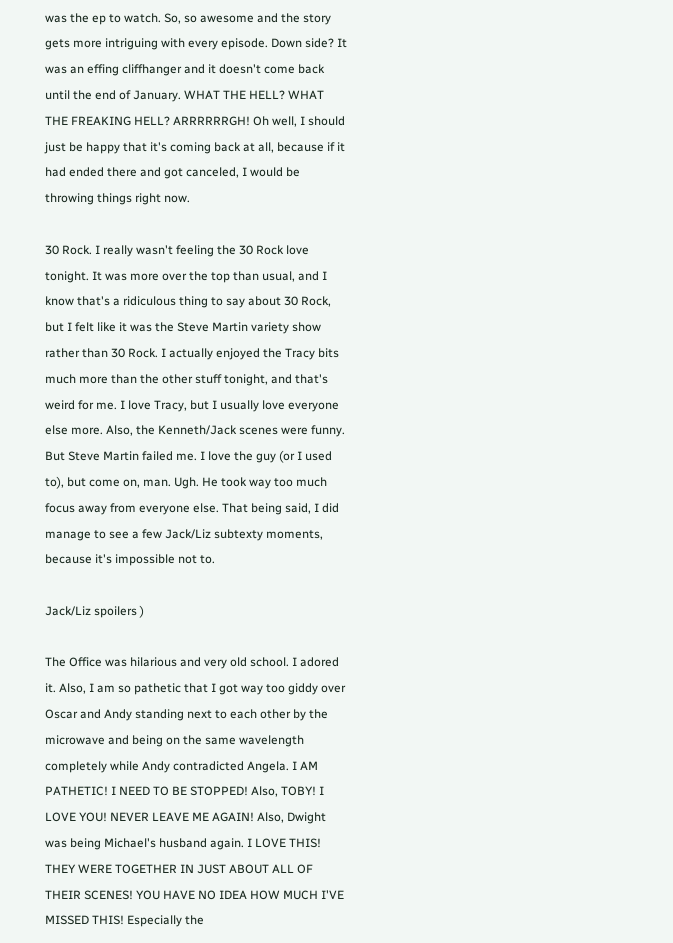was the ep to watch. So, so awesome and the story gets more intriguing with every episode. Down side? It was an effing cliffhanger and it doesn't come back until the end of January. WHAT THE HELL? WHAT THE FREAKING HELL? ARRRRRRGH! Oh well, I should just be happy that it's coming back at all, because if it had ended there and got canceled, I would be throwing things right now.

30 Rock. I really wasn't feeling the 30 Rock love tonight. It was more over the top than usual, and I know that's a ridiculous thing to say about 30 Rock, but I felt like it was the Steve Martin variety show rather than 30 Rock. I actually enjoyed the Tracy bits much more than the other stuff tonight, and that's weird for me. I love Tracy, but I usually love everyone else more. Also, the Kenneth/Jack scenes were funny. But Steve Martin failed me. I love the guy (or I used to), but come on, man. Ugh. He took way too much focus away from everyone else. That being said, I did manage to see a few Jack/Liz subtexty moments, because it's impossible not to.

Jack/Liz spoilers )

The Office was hilarious and very old school. I adored it. Also, I am so pathetic that I got way too giddy over Oscar and Andy standing next to each other by the microwave and being on the same wavelength completely while Andy contradicted Angela. I AM PATHETIC! I NEED TO BE STOPPED! Also, TOBY! I LOVE YOU! NEVER LEAVE ME AGAIN! Also, Dwight was being Michael's husband again. I LOVE THIS! THEY WERE TOGETHER IN JUST ABOUT ALL OF THEIR SCENES! YOU HAVE NO IDEA HOW MUCH I'VE MISSED THIS! Especially the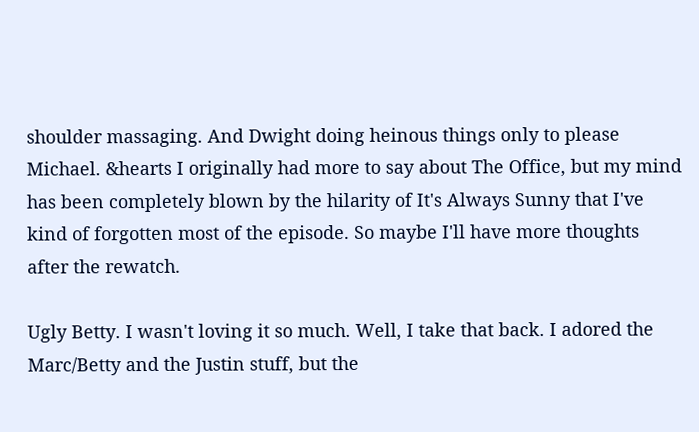shoulder massaging. And Dwight doing heinous things only to please Michael. &hearts I originally had more to say about The Office, but my mind has been completely blown by the hilarity of It's Always Sunny that I've kind of forgotten most of the episode. So maybe I'll have more thoughts after the rewatch.

Ugly Betty. I wasn't loving it so much. Well, I take that back. I adored the Marc/Betty and the Justin stuff, but the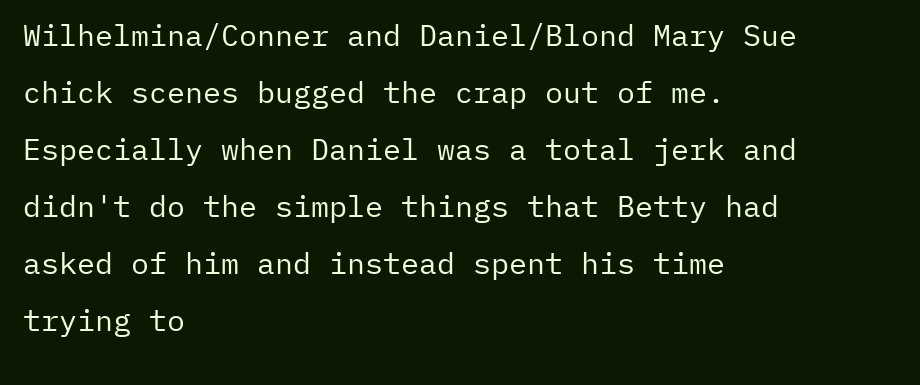Wilhelmina/Conner and Daniel/Blond Mary Sue chick scenes bugged the crap out of me. Especially when Daniel was a total jerk and didn't do the simple things that Betty had asked of him and instead spent his time trying to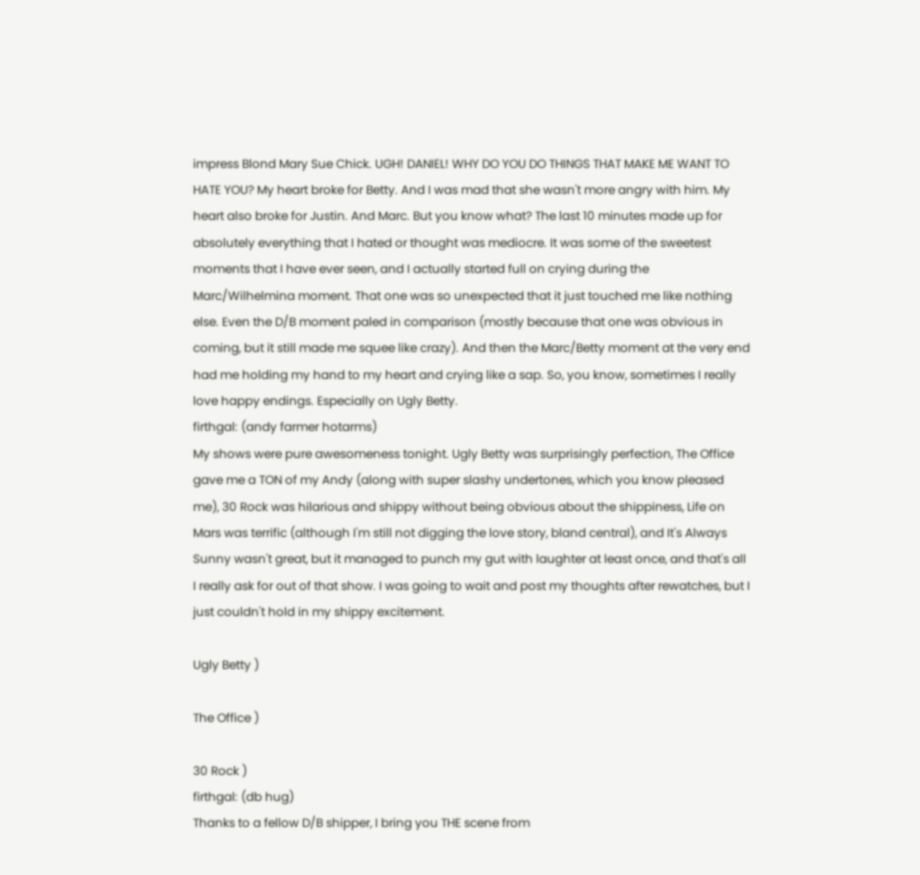impress Blond Mary Sue Chick. UGH! DANIEL! WHY DO YOU DO THINGS THAT MAKE ME WANT TO HATE YOU? My heart broke for Betty. And I was mad that she wasn't more angry with him. My heart also broke for Justin. And Marc. But you know what? The last 10 minutes made up for absolutely everything that I hated or thought was mediocre. It was some of the sweetest moments that I have ever seen, and I actually started full on crying during the Marc/Wilhelmina moment. That one was so unexpected that it just touched me like nothing else. Even the D/B moment paled in comparison (mostly because that one was obvious in coming, but it still made me squee like crazy). And then the Marc/Betty moment at the very end had me holding my hand to my heart and crying like a sap. So, you know, sometimes I really love happy endings. Especially on Ugly Betty.
firthgal: (andy farmer hotarms)
My shows were pure awesomeness tonight. Ugly Betty was surprisingly perfection, The Office gave me a TON of my Andy (along with super slashy undertones, which you know pleased me), 30 Rock was hilarious and shippy without being obvious about the shippiness, Life on Mars was terrific (although I'm still not digging the love story, bland central), and It's Always Sunny wasn't great, but it managed to punch my gut with laughter at least once, and that's all I really ask for out of that show. I was going to wait and post my thoughts after rewatches, but I just couldn't hold in my shippy excitement.

Ugly Betty )

The Office )

30 Rock )
firthgal: (db hug)
Thanks to a fellow D/B shipper, I bring you THE scene from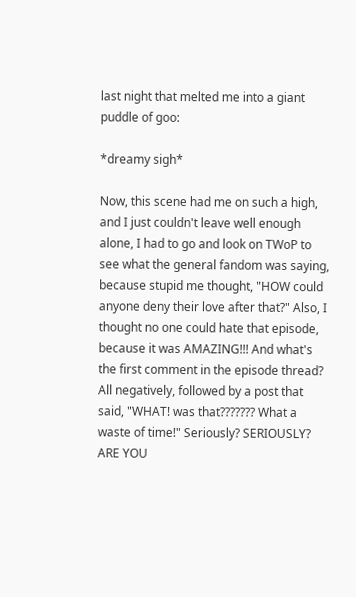last night that melted me into a giant puddle of goo:

*dreamy sigh*

Now, this scene had me on such a high, and I just couldn't leave well enough alone, I had to go and look on TWoP to see what the general fandom was saying, because stupid me thought, "HOW could anyone deny their love after that?" Also, I thought no one could hate that episode, because it was AMAZING!!! And what's the first comment in the episode thread? All negatively, followed by a post that said, "WHAT! was that??????? What a waste of time!" Seriously? SERIOUSLY? ARE YOU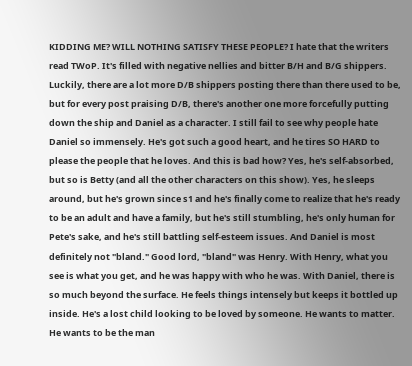KIDDING ME? WILL NOTHING SATISFY THESE PEOPLE? I hate that the writers read TWoP. It's filled with negative nellies and bitter B/H and B/G shippers. Luckily, there are a lot more D/B shippers posting there than there used to be, but for every post praising D/B, there's another one more forcefully putting down the ship and Daniel as a character. I still fail to see why people hate Daniel so immensely. He's got such a good heart, and he tires SO HARD to please the people that he loves. And this is bad how? Yes, he's self-absorbed, but so is Betty (and all the other characters on this show). Yes, he sleeps around, but he's grown since s1 and he's finally come to realize that he's ready to be an adult and have a family, but he's still stumbling, he's only human for Pete's sake, and he's still battling self-esteem issues. And Daniel is most definitely not "bland." Good lord, "bland" was Henry. With Henry, what you see is what you get, and he was happy with who he was. With Daniel, there is so much beyond the surface. He feels things intensely but keeps it bottled up inside. He's a lost child looking to be loved by someone. He wants to matter. He wants to be the man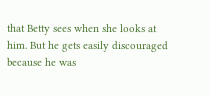that Betty sees when she looks at him. But he gets easily discouraged because he was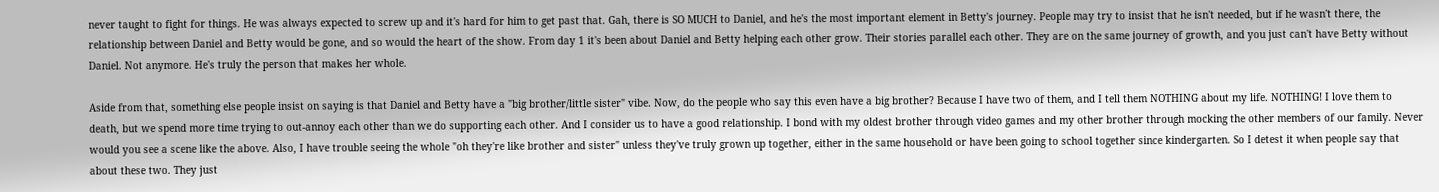never taught to fight for things. He was always expected to screw up and it's hard for him to get past that. Gah, there is SO MUCH to Daniel, and he's the most important element in Betty's journey. People may try to insist that he isn't needed, but if he wasn't there, the relationship between Daniel and Betty would be gone, and so would the heart of the show. From day 1 it's been about Daniel and Betty helping each other grow. Their stories parallel each other. They are on the same journey of growth, and you just can't have Betty without Daniel. Not anymore. He's truly the person that makes her whole.

Aside from that, something else people insist on saying is that Daniel and Betty have a "big brother/little sister" vibe. Now, do the people who say this even have a big brother? Because I have two of them, and I tell them NOTHING about my life. NOTHING! I love them to death, but we spend more time trying to out-annoy each other than we do supporting each other. And I consider us to have a good relationship. I bond with my oldest brother through video games and my other brother through mocking the other members of our family. Never would you see a scene like the above. Also, I have trouble seeing the whole "oh they're like brother and sister" unless they've truly grown up together, either in the same household or have been going to school together since kindergarten. So I detest it when people say that about these two. They just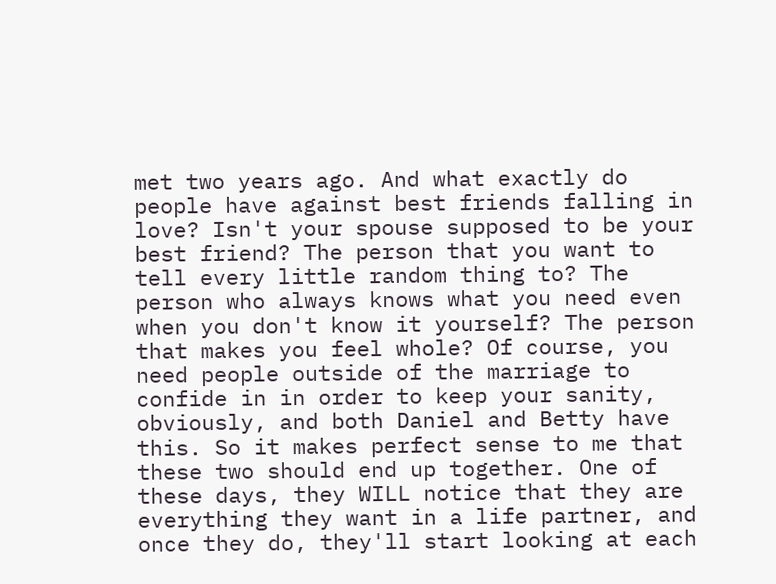met two years ago. And what exactly do people have against best friends falling in love? Isn't your spouse supposed to be your best friend? The person that you want to tell every little random thing to? The person who always knows what you need even when you don't know it yourself? The person that makes you feel whole? Of course, you need people outside of the marriage to confide in in order to keep your sanity, obviously, and both Daniel and Betty have this. So it makes perfect sense to me that these two should end up together. One of these days, they WILL notice that they are everything they want in a life partner, and once they do, they'll start looking at each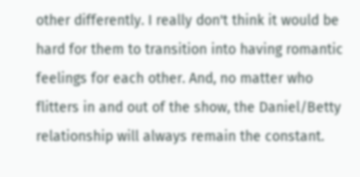other differently. I really don't think it would be hard for them to transition into having romantic feelings for each other. And, no matter who flitters in and out of the show, the Daniel/Betty relationship will always remain the constant.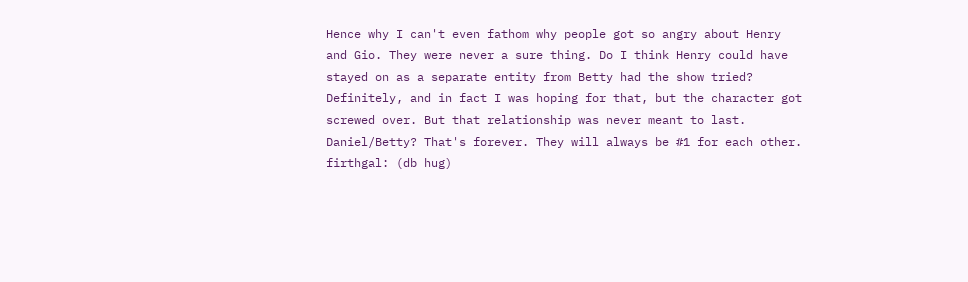Hence why I can't even fathom why people got so angry about Henry and Gio. They were never a sure thing. Do I think Henry could have stayed on as a separate entity from Betty had the show tried? Definitely, and in fact I was hoping for that, but the character got screwed over. But that relationship was never meant to last. Daniel/Betty? That's forever. They will always be #1 for each other.
firthgal: (db hug)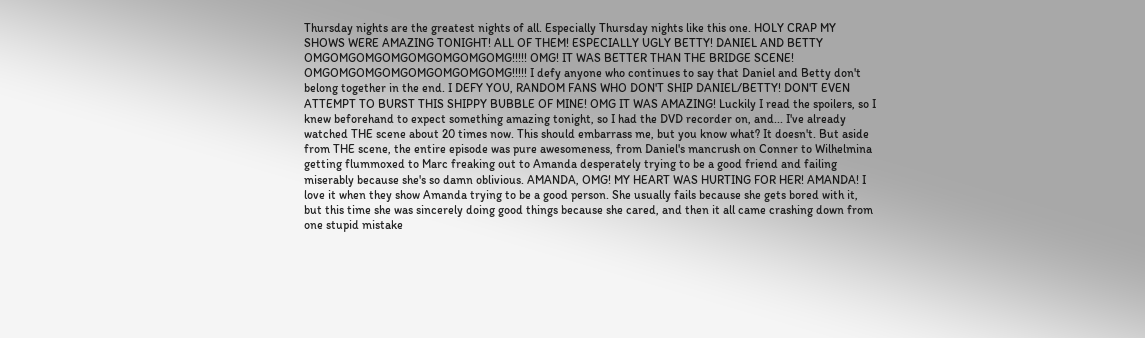Thursday nights are the greatest nights of all. Especially Thursday nights like this one. HOLY CRAP MY SHOWS WERE AMAZING TONIGHT! ALL OF THEM! ESPECIALLY UGLY BETTY! DANIEL AND BETTY OMGOMGOMGOMGOMGOMGOMGOMG!!!!! OMG! IT WAS BETTER THAN THE BRIDGE SCENE! OMGOMGOMGOMGOMGOMGOMGOMG!!!!! I defy anyone who continues to say that Daniel and Betty don't belong together in the end. I DEFY YOU, RANDOM FANS WHO DON'T SHIP DANIEL/BETTY! DON'T EVEN ATTEMPT TO BURST THIS SHIPPY BUBBLE OF MINE! OMG IT WAS AMAZING! Luckily I read the spoilers, so I knew beforehand to expect something amazing tonight, so I had the DVD recorder on, and... I've already watched THE scene about 20 times now. This should embarrass me, but you know what? It doesn't. But aside from THE scene, the entire episode was pure awesomeness, from Daniel's mancrush on Conner to Wilhelmina getting flummoxed to Marc freaking out to Amanda desperately trying to be a good friend and failing miserably because she's so damn oblivious. AMANDA, OMG! MY HEART WAS HURTING FOR HER! AMANDA! I love it when they show Amanda trying to be a good person. She usually fails because she gets bored with it, but this time she was sincerely doing good things because she cared, and then it all came crashing down from one stupid mistake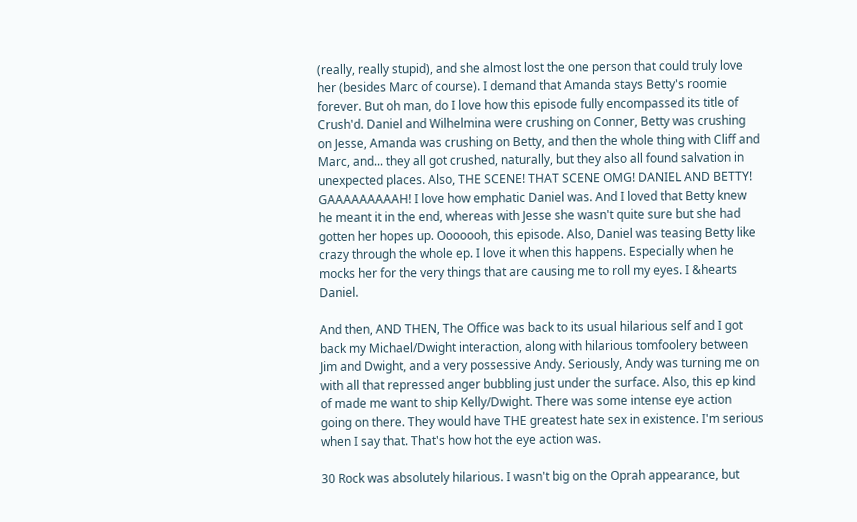(really, really stupid), and she almost lost the one person that could truly love her (besides Marc of course). I demand that Amanda stays Betty's roomie forever. But oh man, do I love how this episode fully encompassed its title of Crush'd. Daniel and Wilhelmina were crushing on Conner, Betty was crushing on Jesse, Amanda was crushing on Betty, and then the whole thing with Cliff and Marc, and... they all got crushed, naturally, but they also all found salvation in unexpected places. Also, THE SCENE! THAT SCENE OMG! DANIEL AND BETTY! GAAAAAAAAAH! I love how emphatic Daniel was. And I loved that Betty knew he meant it in the end, whereas with Jesse she wasn't quite sure but she had gotten her hopes up. Ooooooh, this episode. Also, Daniel was teasing Betty like crazy through the whole ep. I love it when this happens. Especially when he mocks her for the very things that are causing me to roll my eyes. I &hearts Daniel.

And then, AND THEN, The Office was back to its usual hilarious self and I got back my Michael/Dwight interaction, along with hilarious tomfoolery between Jim and Dwight, and a very possessive Andy. Seriously, Andy was turning me on with all that repressed anger bubbling just under the surface. Also, this ep kind of made me want to ship Kelly/Dwight. There was some intense eye action going on there. They would have THE greatest hate sex in existence. I'm serious when I say that. That's how hot the eye action was.

30 Rock was absolutely hilarious. I wasn't big on the Oprah appearance, but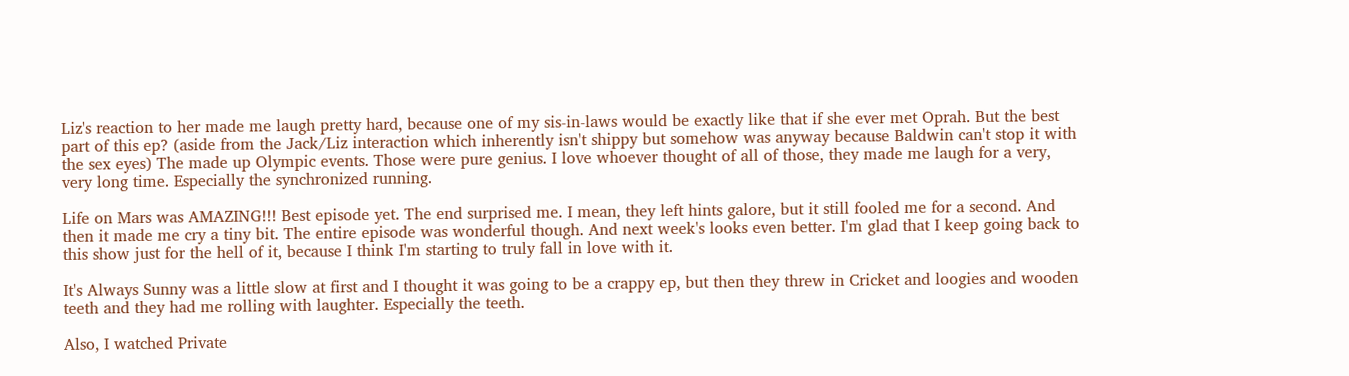Liz's reaction to her made me laugh pretty hard, because one of my sis-in-laws would be exactly like that if she ever met Oprah. But the best part of this ep? (aside from the Jack/Liz interaction which inherently isn't shippy but somehow was anyway because Baldwin can't stop it with the sex eyes) The made up Olympic events. Those were pure genius. I love whoever thought of all of those, they made me laugh for a very, very long time. Especially the synchronized running.

Life on Mars was AMAZING!!! Best episode yet. The end surprised me. I mean, they left hints galore, but it still fooled me for a second. And then it made me cry a tiny bit. The entire episode was wonderful though. And next week's looks even better. I'm glad that I keep going back to this show just for the hell of it, because I think I'm starting to truly fall in love with it.

It's Always Sunny was a little slow at first and I thought it was going to be a crappy ep, but then they threw in Cricket and loogies and wooden teeth and they had me rolling with laughter. Especially the teeth.

Also, I watched Private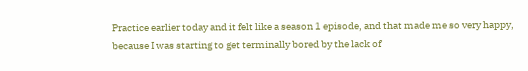Practice earlier today and it felt like a season 1 episode, and that made me so very happy, because I was starting to get terminally bored by the lack of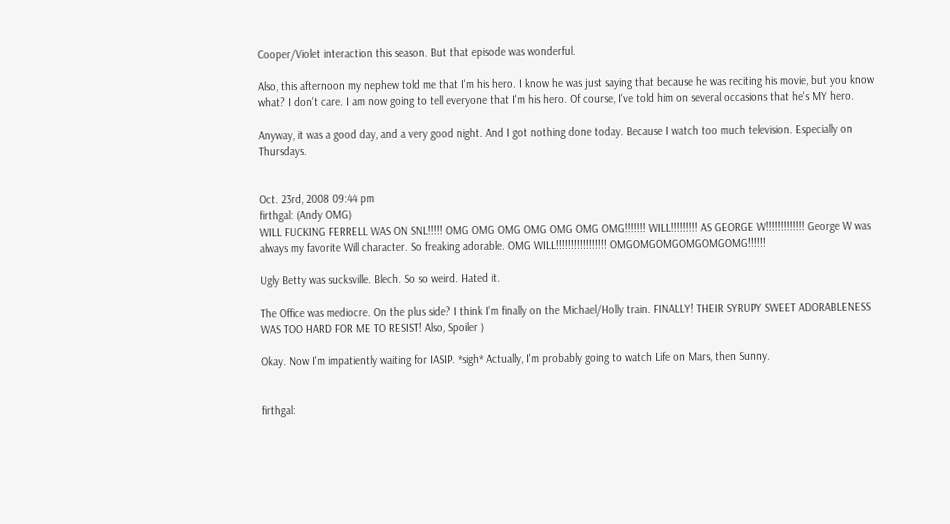Cooper/Violet interaction this season. But that episode was wonderful.

Also, this afternoon my nephew told me that I'm his hero. I know he was just saying that because he was reciting his movie, but you know what? I don't care. I am now going to tell everyone that I'm his hero. Of course, I've told him on several occasions that he's MY hero.

Anyway, it was a good day, and a very good night. And I got nothing done today. Because I watch too much television. Especially on Thursdays.


Oct. 23rd, 2008 09:44 pm
firthgal: (Andy OMG)
WILL FUCKING FERRELL WAS ON SNL!!!!! OMG OMG OMG OMG OMG OMG OMG!!!!!!! WILL!!!!!!!!! AS GEORGE W!!!!!!!!!!!!! George W was always my favorite Will character. So freaking adorable. OMG WILL!!!!!!!!!!!!!!!!! OMGOMGOMGOMGOMGOMG!!!!!!

Ugly Betty was sucksville. Blech. So so weird. Hated it.

The Office was mediocre. On the plus side? I think I'm finally on the Michael/Holly train. FINALLY! THEIR SYRUPY SWEET ADORABLENESS WAS TOO HARD FOR ME TO RESIST! Also, Spoiler )

Okay. Now I'm impatiently waiting for IASIP. *sigh* Actually, I'm probably going to watch Life on Mars, then Sunny.


firthgal: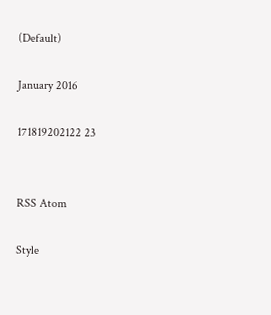(Default)

January 2016

171819202122 23


RSS Atom

Style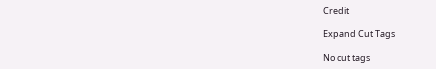Credit

Expand Cut Tags

No cut tags